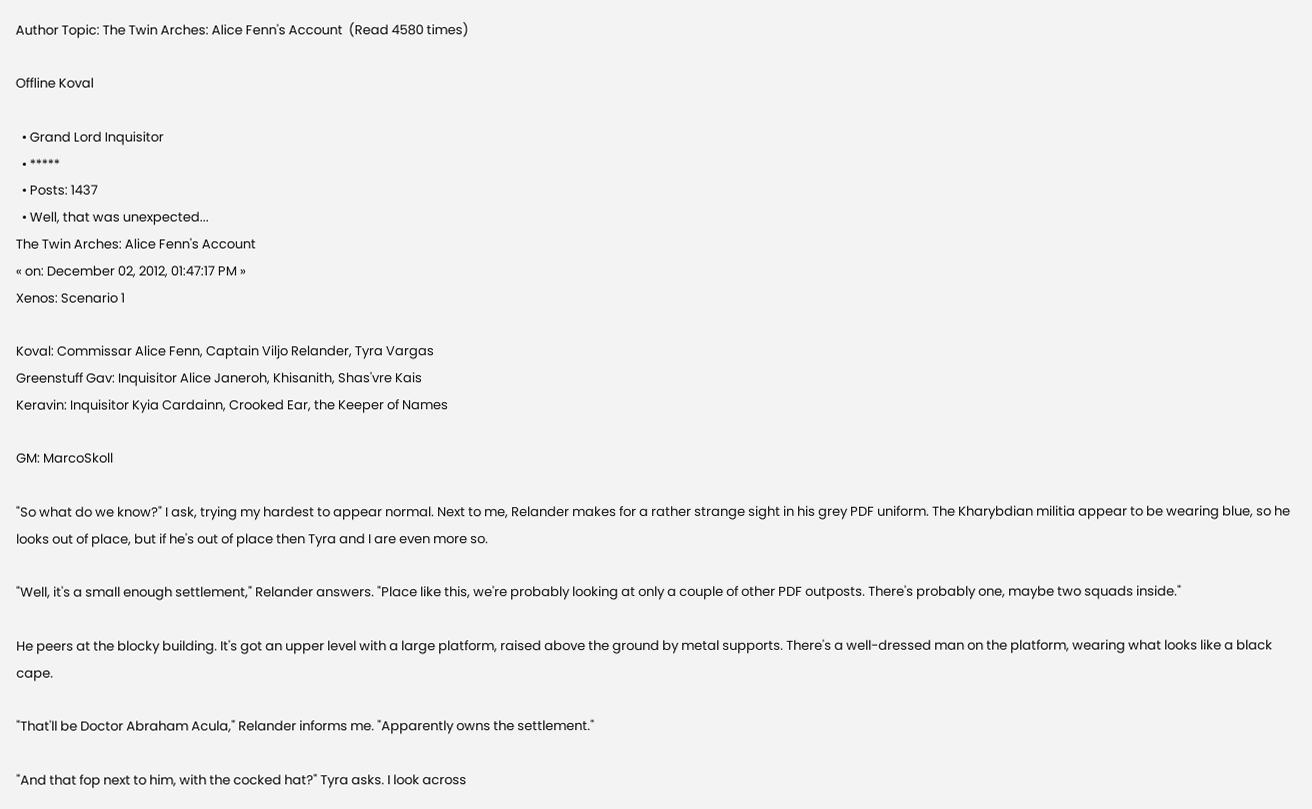Author Topic: The Twin Arches: Alice Fenn's Account  (Read 4580 times)

Offline Koval

  • Grand Lord Inquisitor
  • *****
  • Posts: 1437
  • Well, that was unexpected...
The Twin Arches: Alice Fenn's Account
« on: December 02, 2012, 01:47:17 PM »
Xenos: Scenario 1

Koval: Commissar Alice Fenn, Captain Viljo Relander, Tyra Vargas
Greenstuff Gav: Inquisitor Alice Janeroh, Khisanith, Shas'vre Kais
Keravin: Inquisitor Kyia Cardainn, Crooked Ear, the Keeper of Names

GM: MarcoSkoll

"So what do we know?" I ask, trying my hardest to appear normal. Next to me, Relander makes for a rather strange sight in his grey PDF uniform. The Kharybdian militia appear to be wearing blue, so he looks out of place, but if he's out of place then Tyra and I are even more so.

"Well, it's a small enough settlement," Relander answers. "Place like this, we're probably looking at only a couple of other PDF outposts. There's probably one, maybe two squads inside."

He peers at the blocky building. It's got an upper level with a large platform, raised above the ground by metal supports. There's a well-dressed man on the platform, wearing what looks like a black cape.

"That'll be Doctor Abraham Acula," Relander informs me. "Apparently owns the settlement."

"And that fop next to him, with the cocked hat?" Tyra asks. I look across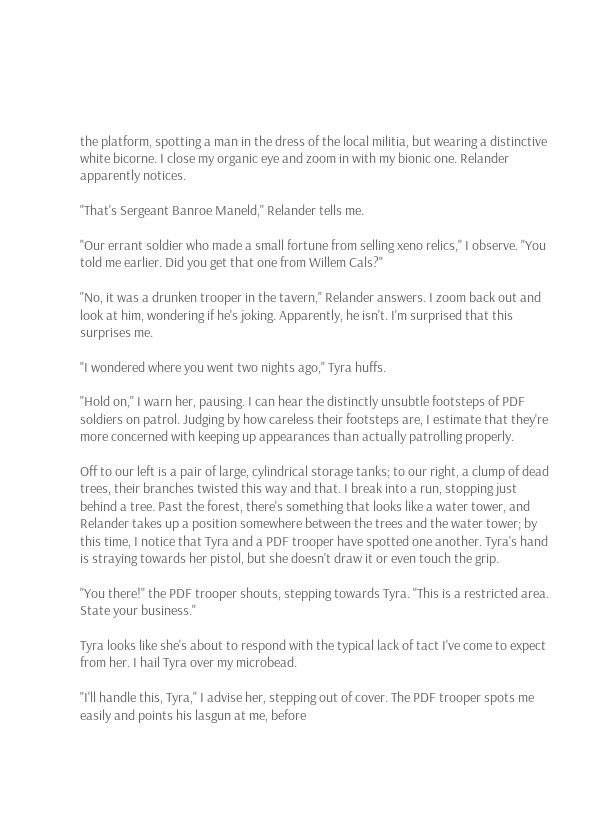the platform, spotting a man in the dress of the local militia, but wearing a distinctive white bicorne. I close my organic eye and zoom in with my bionic one. Relander apparently notices.

"That's Sergeant Banroe Maneld," Relander tells me.

"Our errant soldier who made a small fortune from selling xeno relics," I observe. "You told me earlier. Did you get that one from Willem Cals?"

"No, it was a drunken trooper in the tavern," Relander answers. I zoom back out and look at him, wondering if he's joking. Apparently, he isn't. I'm surprised that this surprises me.

"I wondered where you went two nights ago," Tyra huffs.

"Hold on," I warn her, pausing. I can hear the distinctly unsubtle footsteps of PDF soldiers on patrol. Judging by how careless their footsteps are, I estimate that they're more concerned with keeping up appearances than actually patrolling properly.

Off to our left is a pair of large, cylindrical storage tanks; to our right, a clump of dead trees, their branches twisted this way and that. I break into a run, stopping just behind a tree. Past the forest, there's something that looks like a water tower, and Relander takes up a position somewhere between the trees and the water tower; by this time, I notice that Tyra and a PDF trooper have spotted one another. Tyra's hand is straying towards her pistol, but she doesn't draw it or even touch the grip.

"You there!" the PDF trooper shouts, stepping towards Tyra. "This is a restricted area. State your business."

Tyra looks like she's about to respond with the typical lack of tact I've come to expect from her. I hail Tyra over my microbead.

"I'll handle this, Tyra," I advise her, stepping out of cover. The PDF trooper spots me easily and points his lasgun at me, before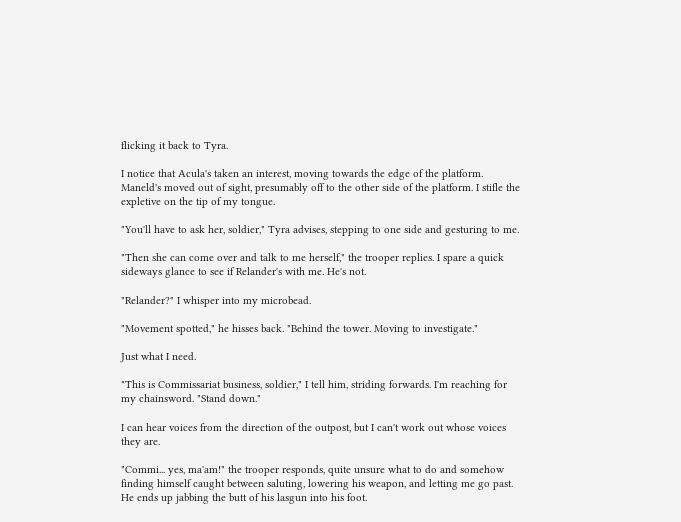flicking it back to Tyra.

I notice that Acula's taken an interest, moving towards the edge of the platform. Maneld's moved out of sight, presumably off to the other side of the platform. I stifle the expletive on the tip of my tongue.

"You'll have to ask her, soldier," Tyra advises, stepping to one side and gesturing to me.

"Then she can come over and talk to me herself," the trooper replies. I spare a quick sideways glance to see if Relander's with me. He's not.

"Relander?" I whisper into my microbead.

"Movement spotted," he hisses back. "Behind the tower. Moving to investigate."

Just what I need.

"This is Commissariat business, soldier," I tell him, striding forwards. I'm reaching for my chainsword. "Stand down."

I can hear voices from the direction of the outpost, but I can't work out whose voices they are.

"Commi... yes, ma'am!" the trooper responds, quite unsure what to do and somehow finding himself caught between saluting, lowering his weapon, and letting me go past. He ends up jabbing the butt of his lasgun into his foot.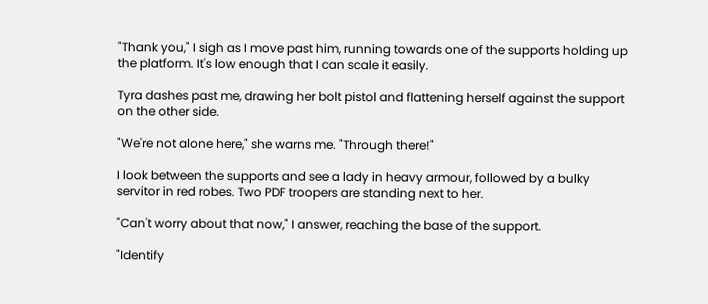"Thank you," I sigh as I move past him, running towards one of the supports holding up the platform. It's low enough that I can scale it easily.

Tyra dashes past me, drawing her bolt pistol and flattening herself against the support on the other side.

"We're not alone here," she warns me. "Through there!"

I look between the supports and see a lady in heavy armour, followed by a bulky servitor in red robes. Two PDF troopers are standing next to her.

"Can't worry about that now," I answer, reaching the base of the support.

"Identify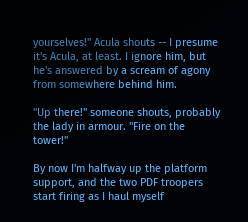yourselves!" Acula shouts -- I presume it's Acula, at least. I ignore him, but he's answered by a scream of agony from somewhere behind him.

"Up there!" someone shouts, probably the lady in armour. "Fire on the tower!"

By now I'm halfway up the platform support, and the two PDF troopers start firing as I haul myself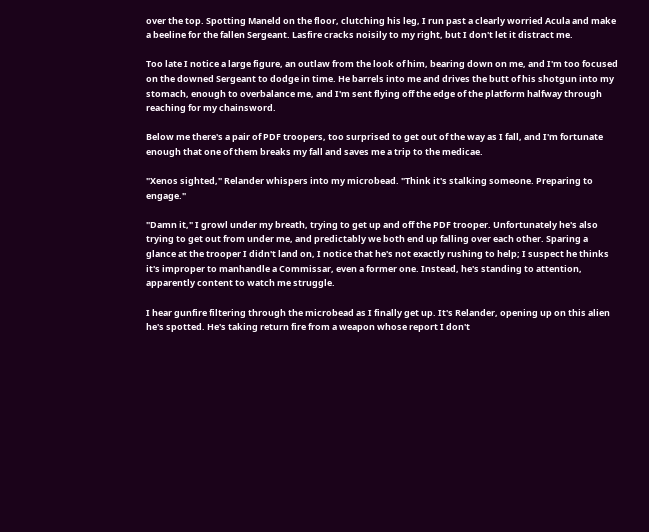over the top. Spotting Maneld on the floor, clutching his leg, I run past a clearly worried Acula and make a beeline for the fallen Sergeant. Lasfire cracks noisily to my right, but I don't let it distract me.

Too late I notice a large figure, an outlaw from the look of him, bearing down on me, and I'm too focused on the downed Sergeant to dodge in time. He barrels into me and drives the butt of his shotgun into my stomach, enough to overbalance me, and I'm sent flying off the edge of the platform halfway through reaching for my chainsword.

Below me there's a pair of PDF troopers, too surprised to get out of the way as I fall, and I'm fortunate enough that one of them breaks my fall and saves me a trip to the medicae.

"Xenos sighted," Relander whispers into my microbead. "Think it's stalking someone. Preparing to engage."

"Damn it," I growl under my breath, trying to get up and off the PDF trooper. Unfortunately he's also trying to get out from under me, and predictably we both end up falling over each other. Sparing a glance at the trooper I didn't land on, I notice that he's not exactly rushing to help; I suspect he thinks it's improper to manhandle a Commissar, even a former one. Instead, he's standing to attention, apparently content to watch me struggle.

I hear gunfire filtering through the microbead as I finally get up. It's Relander, opening up on this alien he's spotted. He's taking return fire from a weapon whose report I don't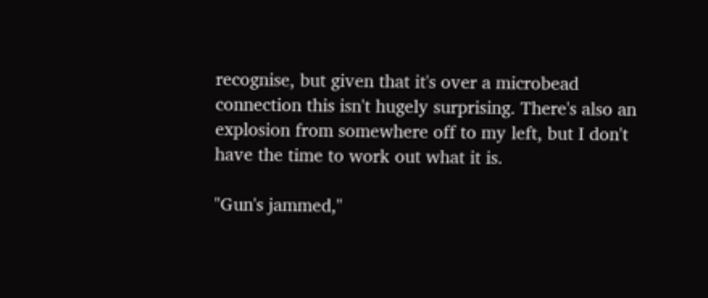recognise, but given that it's over a microbead connection this isn't hugely surprising. There's also an explosion from somewhere off to my left, but I don't have the time to work out what it is.

"Gun's jammed,"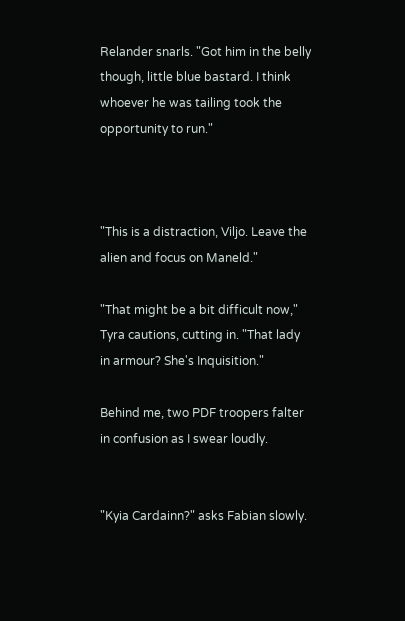Relander snarls. "Got him in the belly though, little blue bastard. I think whoever he was tailing took the opportunity to run."



"This is a distraction, Viljo. Leave the alien and focus on Maneld."

"That might be a bit difficult now," Tyra cautions, cutting in. "That lady in armour? She's Inquisition."

Behind me, two PDF troopers falter in confusion as I swear loudly.


"Kyia Cardainn?" asks Fabian slowly.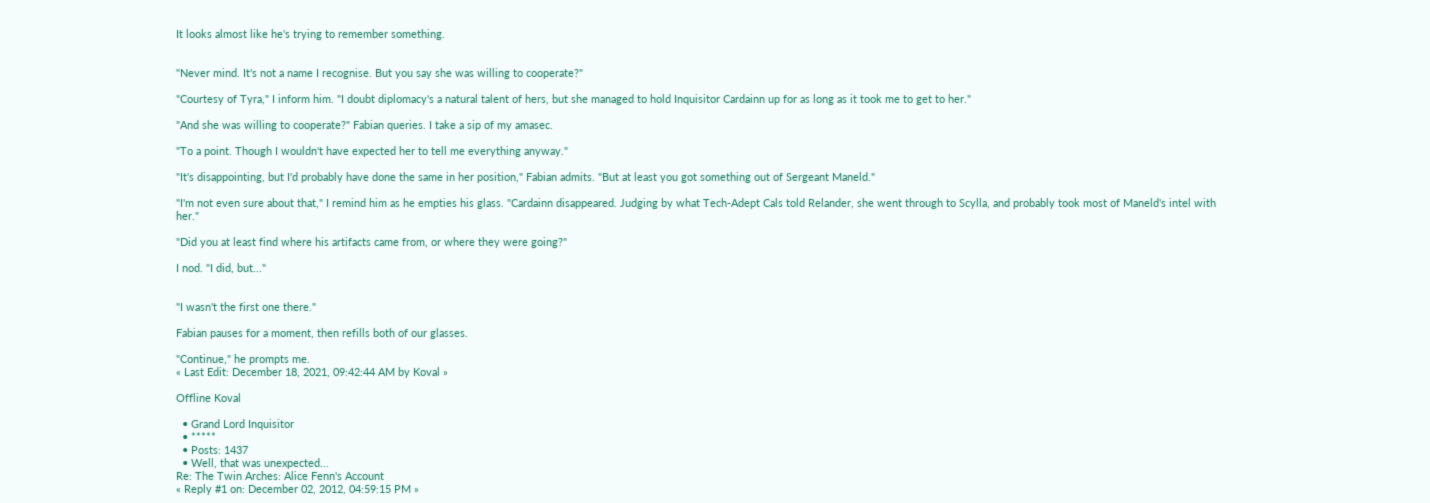It looks almost like he's trying to remember something.


"Never mind. It's not a name I recognise. But you say she was willing to cooperate?"

"Courtesy of Tyra," I inform him. "I doubt diplomacy's a natural talent of hers, but she managed to hold Inquisitor Cardainn up for as long as it took me to get to her."

"And she was willing to cooperate?" Fabian queries. I take a sip of my amasec.

"To a point. Though I wouldn't have expected her to tell me everything anyway."

"It's disappointing, but I'd probably have done the same in her position," Fabian admits. "But at least you got something out of Sergeant Maneld."

"I'm not even sure about that," I remind him as he empties his glass. "Cardainn disappeared. Judging by what Tech-Adept Cals told Relander, she went through to Scylla, and probably took most of Maneld's intel with her."

"Did you at least find where his artifacts came from, or where they were going?"

I nod. "I did, but..."


"I wasn't the first one there."

Fabian pauses for a moment, then refills both of our glasses.

"Continue," he prompts me.
« Last Edit: December 18, 2021, 09:42:44 AM by Koval »

Offline Koval

  • Grand Lord Inquisitor
  • *****
  • Posts: 1437
  • Well, that was unexpected...
Re: The Twin Arches: Alice Fenn's Account
« Reply #1 on: December 02, 2012, 04:59:15 PM »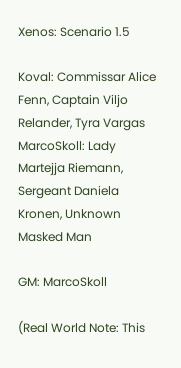Xenos: Scenario 1.5

Koval: Commissar Alice Fenn, Captain Viljo Relander, Tyra Vargas
MarcoSkoll: Lady Martejja Riemann, Sergeant Daniela Kronen, Unknown Masked Man

GM: MarcoSkoll

(Real World Note: This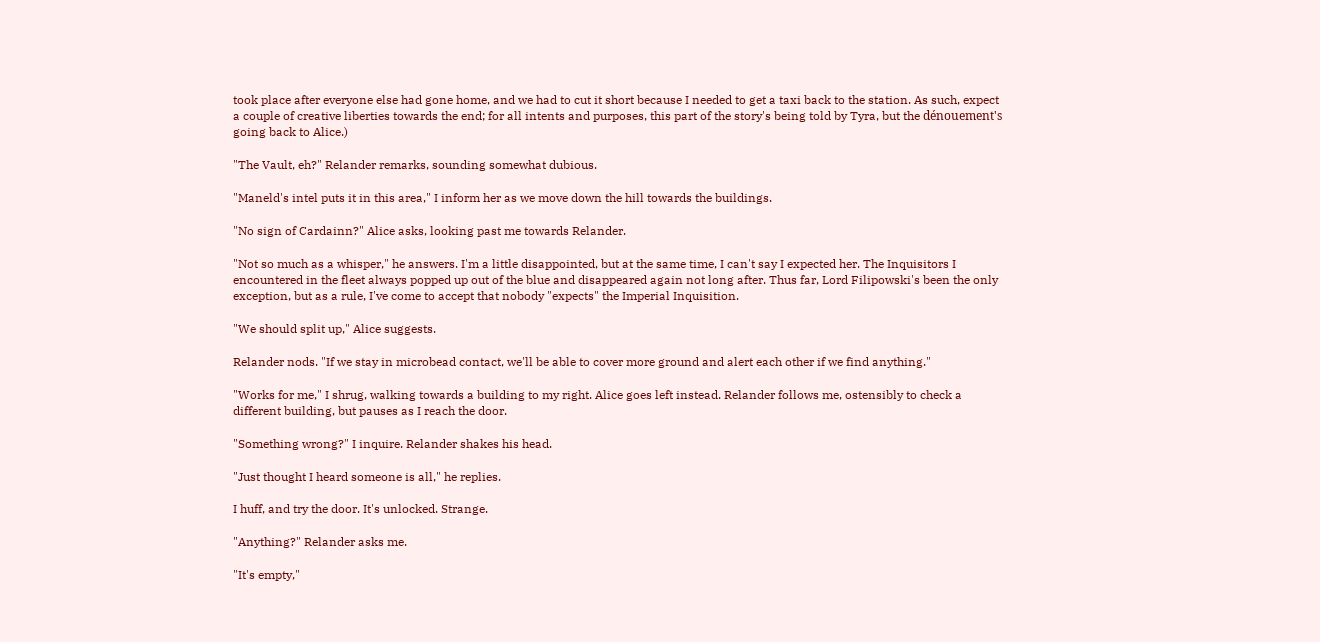took place after everyone else had gone home, and we had to cut it short because I needed to get a taxi back to the station. As such, expect a couple of creative liberties towards the end; for all intents and purposes, this part of the story's being told by Tyra, but the dénouement's going back to Alice.)

"The Vault, eh?" Relander remarks, sounding somewhat dubious.

"Maneld's intel puts it in this area," I inform her as we move down the hill towards the buildings.

"No sign of Cardainn?" Alice asks, looking past me towards Relander.

"Not so much as a whisper," he answers. I'm a little disappointed, but at the same time, I can't say I expected her. The Inquisitors I encountered in the fleet always popped up out of the blue and disappeared again not long after. Thus far, Lord Filipowski's been the only exception, but as a rule, I've come to accept that nobody "expects" the Imperial Inquisition.

"We should split up," Alice suggests.

Relander nods. "If we stay in microbead contact, we'll be able to cover more ground and alert each other if we find anything."

"Works for me," I shrug, walking towards a building to my right. Alice goes left instead. Relander follows me, ostensibly to check a different building, but pauses as I reach the door.

"Something wrong?" I inquire. Relander shakes his head.

"Just thought I heard someone is all," he replies.

I huff, and try the door. It's unlocked. Strange.

"Anything?" Relander asks me.

"It's empty,"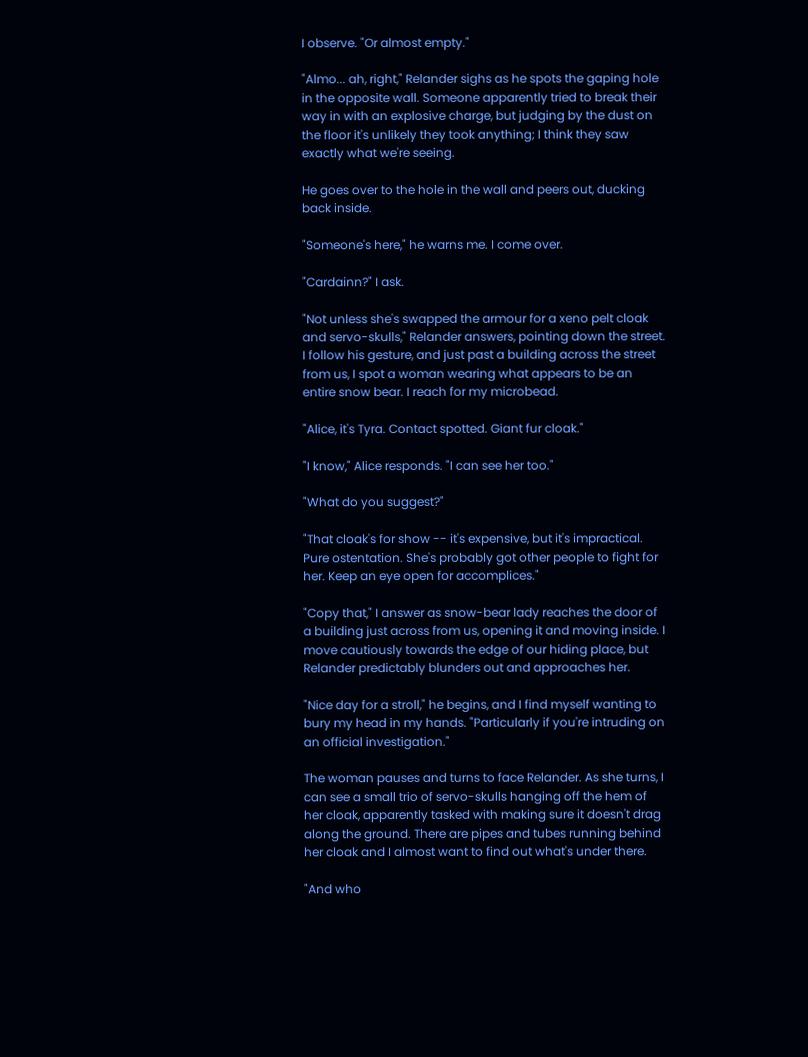I observe. "Or almost empty."

"Almo... ah, right," Relander sighs as he spots the gaping hole in the opposite wall. Someone apparently tried to break their way in with an explosive charge, but judging by the dust on the floor it's unlikely they took anything; I think they saw exactly what we're seeing.

He goes over to the hole in the wall and peers out, ducking back inside.

"Someone's here," he warns me. I come over.

"Cardainn?" I ask.

"Not unless she's swapped the armour for a xeno pelt cloak and servo-skulls," Relander answers, pointing down the street. I follow his gesture, and just past a building across the street from us, I spot a woman wearing what appears to be an entire snow bear. I reach for my microbead.

"Alice, it's Tyra. Contact spotted. Giant fur cloak."

"I know," Alice responds. "I can see her too."

"What do you suggest?"

"That cloak's for show -- it's expensive, but it's impractical. Pure ostentation. She's probably got other people to fight for her. Keep an eye open for accomplices."

"Copy that," I answer as snow-bear lady reaches the door of a building just across from us, opening it and moving inside. I move cautiously towards the edge of our hiding place, but Relander predictably blunders out and approaches her.

"Nice day for a stroll," he begins, and I find myself wanting to bury my head in my hands. "Particularly if you're intruding on an official investigation."

The woman pauses and turns to face Relander. As she turns, I can see a small trio of servo-skulls hanging off the hem of her cloak, apparently tasked with making sure it doesn't drag along the ground. There are pipes and tubes running behind her cloak and I almost want to find out what's under there.

"And who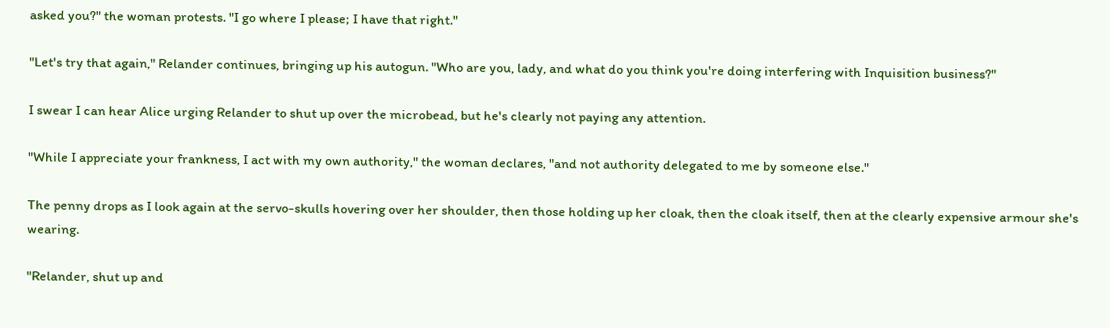asked you?" the woman protests. "I go where I please; I have that right."

"Let's try that again," Relander continues, bringing up his autogun. "Who are you, lady, and what do you think you're doing interfering with Inquisition business?"

I swear I can hear Alice urging Relander to shut up over the microbead, but he's clearly not paying any attention.

"While I appreciate your frankness, I act with my own authority," the woman declares, "and not authority delegated to me by someone else."

The penny drops as I look again at the servo-skulls hovering over her shoulder, then those holding up her cloak, then the cloak itself, then at the clearly expensive armour she's wearing.

"Relander, shut up and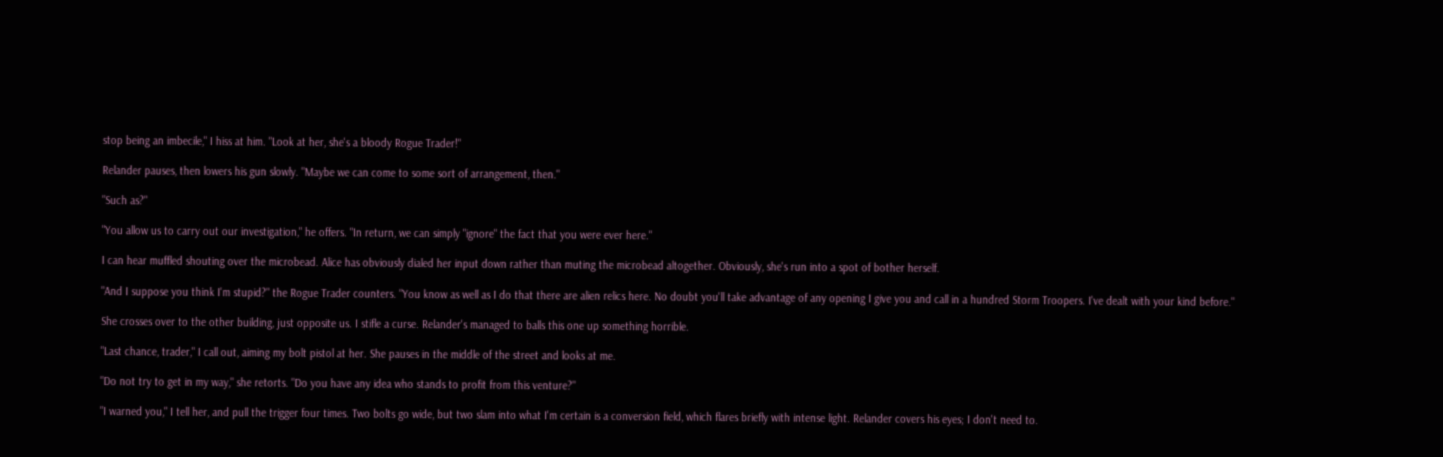stop being an imbecile," I hiss at him. "Look at her, she's a bloody Rogue Trader!"

Relander pauses, then lowers his gun slowly. "Maybe we can come to some sort of arrangement, then."

"Such as?"

"You allow us to carry out our investigation," he offers. "In return, we can simply "ignore" the fact that you were ever here."

I can hear muffled shouting over the microbead. Alice has obviously dialed her input down rather than muting the microbead altogether. Obviously, she's run into a spot of bother herself.

"And I suppose you think I'm stupid?" the Rogue Trader counters. "You know as well as I do that there are alien relics here. No doubt you'll take advantage of any opening I give you and call in a hundred Storm Troopers. I've dealt with your kind before."

She crosses over to the other building, just opposite us. I stifle a curse. Relander's managed to balls this one up something horrible.

"Last chance, trader," I call out, aiming my bolt pistol at her. She pauses in the middle of the street and looks at me.

"Do not try to get in my way," she retorts. "Do you have any idea who stands to profit from this venture?"

"I warned you," I tell her, and pull the trigger four times. Two bolts go wide, but two slam into what I'm certain is a conversion field, which flares briefly with intense light. Relander covers his eyes; I don't need to.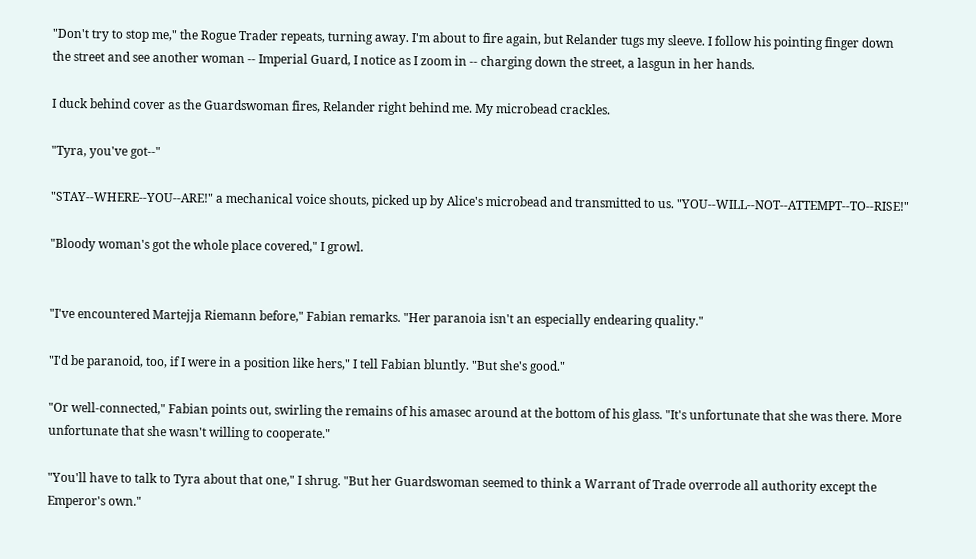"Don't try to stop me," the Rogue Trader repeats, turning away. I'm about to fire again, but Relander tugs my sleeve. I follow his pointing finger down the street and see another woman -- Imperial Guard, I notice as I zoom in -- charging down the street, a lasgun in her hands.

I duck behind cover as the Guardswoman fires, Relander right behind me. My microbead crackles.

"Tyra, you've got--"

"STAY--WHERE--YOU--ARE!" a mechanical voice shouts, picked up by Alice's microbead and transmitted to us. "YOU--WILL--NOT--ATTEMPT--TO--RISE!"

"Bloody woman's got the whole place covered," I growl.


"I've encountered Martejja Riemann before," Fabian remarks. "Her paranoia isn't an especially endearing quality."

"I'd be paranoid, too, if I were in a position like hers," I tell Fabian bluntly. "But she's good."

"Or well-connected," Fabian points out, swirling the remains of his amasec around at the bottom of his glass. "It's unfortunate that she was there. More unfortunate that she wasn't willing to cooperate."

"You'll have to talk to Tyra about that one," I shrug. "But her Guardswoman seemed to think a Warrant of Trade overrode all authority except the Emperor's own."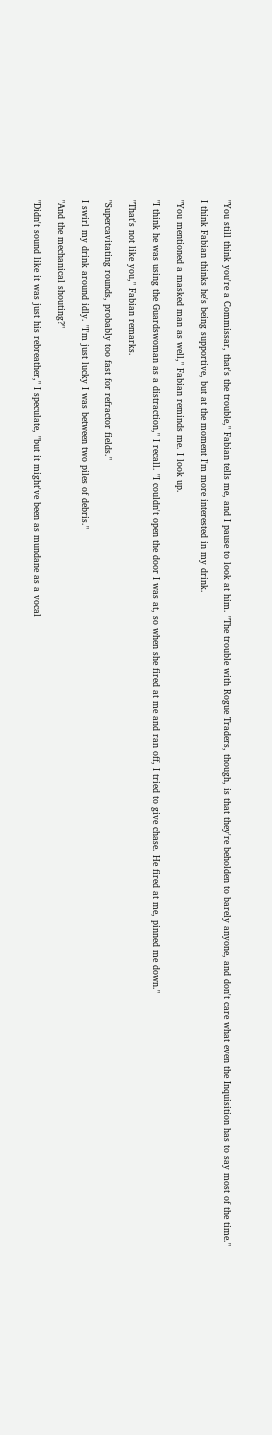"You still think you're a Commissar, that's the trouble," Fabian tells me, and I pause to look at him. "The trouble with Rogue Traders, though, is that they're beholden to barely anyone, and don't care what even the Inquisition has to say most of the time."

I think Fabian thinks he's being supportive, but at the moment I'm more interested in my drink.

"You mentioned a masked man as well," Fabian reminds me. I look up.

"I think he was using the Guardswoman as a distraction," I recall. "I couldn't open the door I was at, so when she fired at me and ran off, I tried to give chase. He fired at me, pinned me down."

"That's not like you," Fabian remarks.

"Supercavitating rounds, probably too fast for refractor fields."

I swirl my drink around idly. "I'm just lucky I was between two piles of debris."

"And the mechanical shouting?"

"Didn't sound like it was just his rebreather," I speculate, "but it might've been as mundane as a vocal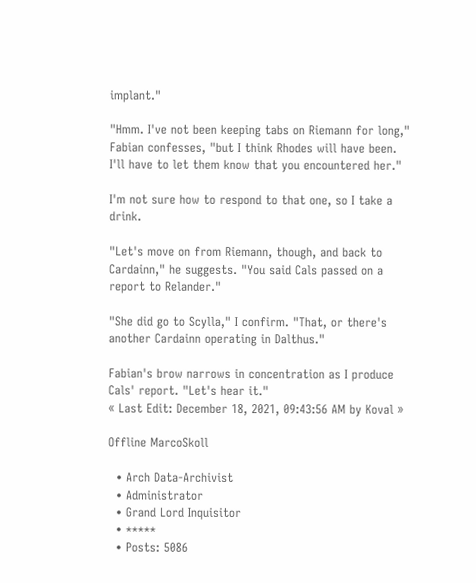implant."

"Hmm. I've not been keeping tabs on Riemann for long," Fabian confesses, "but I think Rhodes will have been. I'll have to let them know that you encountered her."

I'm not sure how to respond to that one, so I take a drink.

"Let's move on from Riemann, though, and back to Cardainn," he suggests. "You said Cals passed on a report to Relander."

"She did go to Scylla," I confirm. "That, or there's another Cardainn operating in Dalthus."

Fabian's brow narrows in concentration as I produce Cals' report. "Let's hear it."
« Last Edit: December 18, 2021, 09:43:56 AM by Koval »

Offline MarcoSkoll

  • Arch Data-Archivist
  • Administrator
  • Grand Lord Inquisitor
  • *****
  • Posts: 5086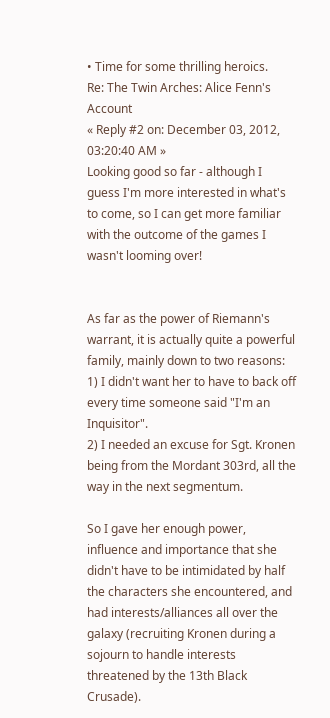• Time for some thrilling heroics.
Re: The Twin Arches: Alice Fenn's Account
« Reply #2 on: December 03, 2012, 03:20:40 AM »
Looking good so far - although I guess I'm more interested in what's to come, so I can get more familiar with the outcome of the games I wasn't looming over!


As far as the power of Riemann's warrant, it is actually quite a powerful family, mainly down to two reasons:
1) I didn't want her to have to back off every time someone said "I'm an Inquisitor".
2) I needed an excuse for Sgt. Kronen being from the Mordant 303rd, all the way in the next segmentum.

So I gave her enough power, influence and importance that she didn't have to be intimidated by half the characters she encountered, and had interests/alliances all over the galaxy (recruiting Kronen during a sojourn to handle interests threatened by the 13th Black Crusade).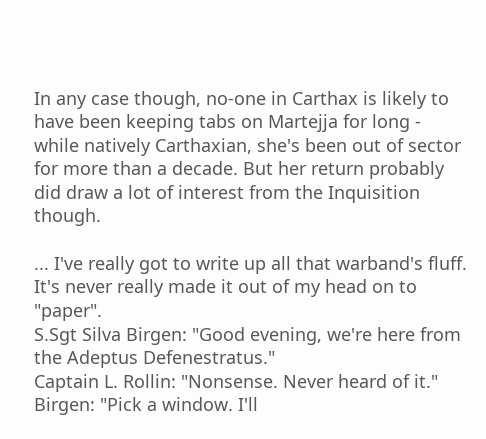In any case though, no-one in Carthax is likely to have been keeping tabs on Martejja for long - while natively Carthaxian, she's been out of sector for more than a decade. But her return probably did draw a lot of interest from the Inquisition though.

... I've really got to write up all that warband's fluff. It's never really made it out of my head on to "paper".
S.Sgt Silva Birgen: "Good evening, we're here from the Adeptus Defenestratus."
Captain L. Rollin: "Nonsense. Never heard of it."
Birgen: "Pick a window. I'll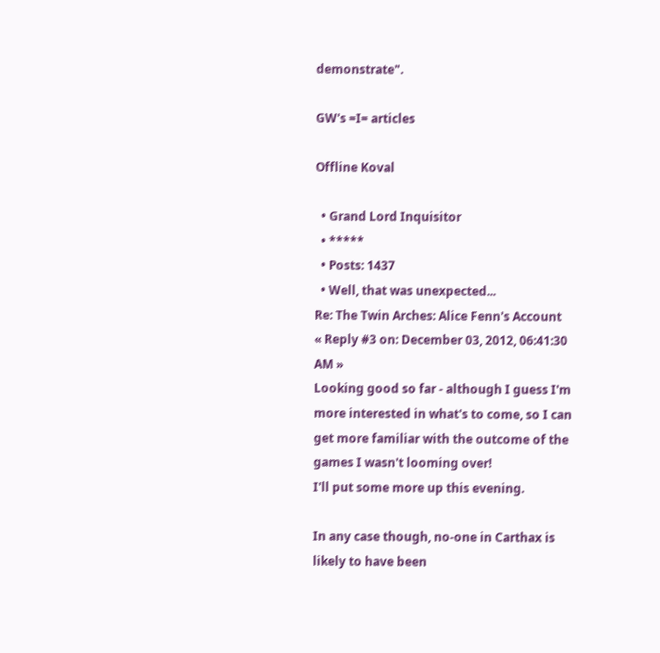demonstrate".

GW's =I= articles

Offline Koval

  • Grand Lord Inquisitor
  • *****
  • Posts: 1437
  • Well, that was unexpected...
Re: The Twin Arches: Alice Fenn's Account
« Reply #3 on: December 03, 2012, 06:41:30 AM »
Looking good so far - although I guess I'm more interested in what's to come, so I can get more familiar with the outcome of the games I wasn't looming over!
I'll put some more up this evening.

In any case though, no-one in Carthax is likely to have been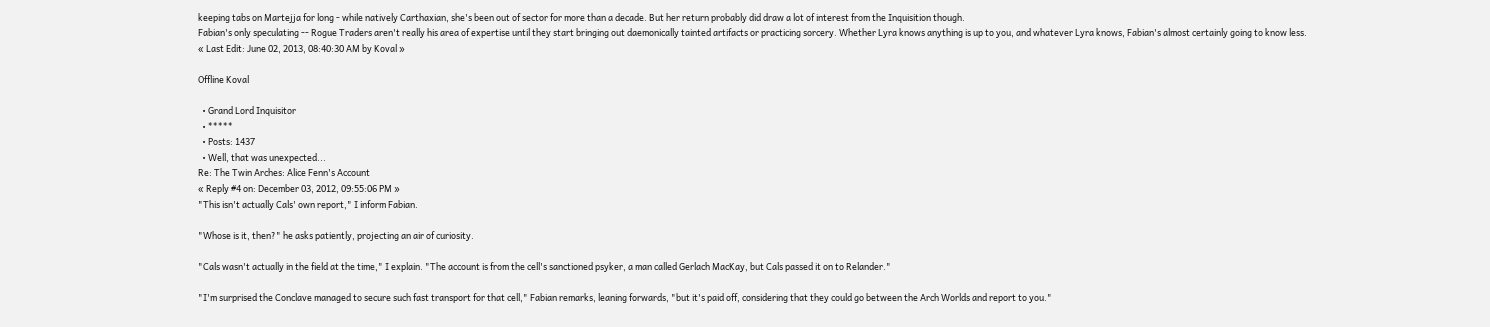keeping tabs on Martejja for long - while natively Carthaxian, she's been out of sector for more than a decade. But her return probably did draw a lot of interest from the Inquisition though.
Fabian's only speculating -- Rogue Traders aren't really his area of expertise until they start bringing out daemonically tainted artifacts or practicing sorcery. Whether Lyra knows anything is up to you, and whatever Lyra knows, Fabian's almost certainly going to know less.
« Last Edit: June 02, 2013, 08:40:30 AM by Koval »

Offline Koval

  • Grand Lord Inquisitor
  • *****
  • Posts: 1437
  • Well, that was unexpected...
Re: The Twin Arches: Alice Fenn's Account
« Reply #4 on: December 03, 2012, 09:55:06 PM »
"This isn't actually Cals' own report," I inform Fabian.

"Whose is it, then?" he asks patiently, projecting an air of curiosity.

"Cals wasn't actually in the field at the time," I explain. "The account is from the cell's sanctioned psyker, a man called Gerlach MacKay, but Cals passed it on to Relander."

"I'm surprised the Conclave managed to secure such fast transport for that cell," Fabian remarks, leaning forwards, "but it's paid off, considering that they could go between the Arch Worlds and report to you."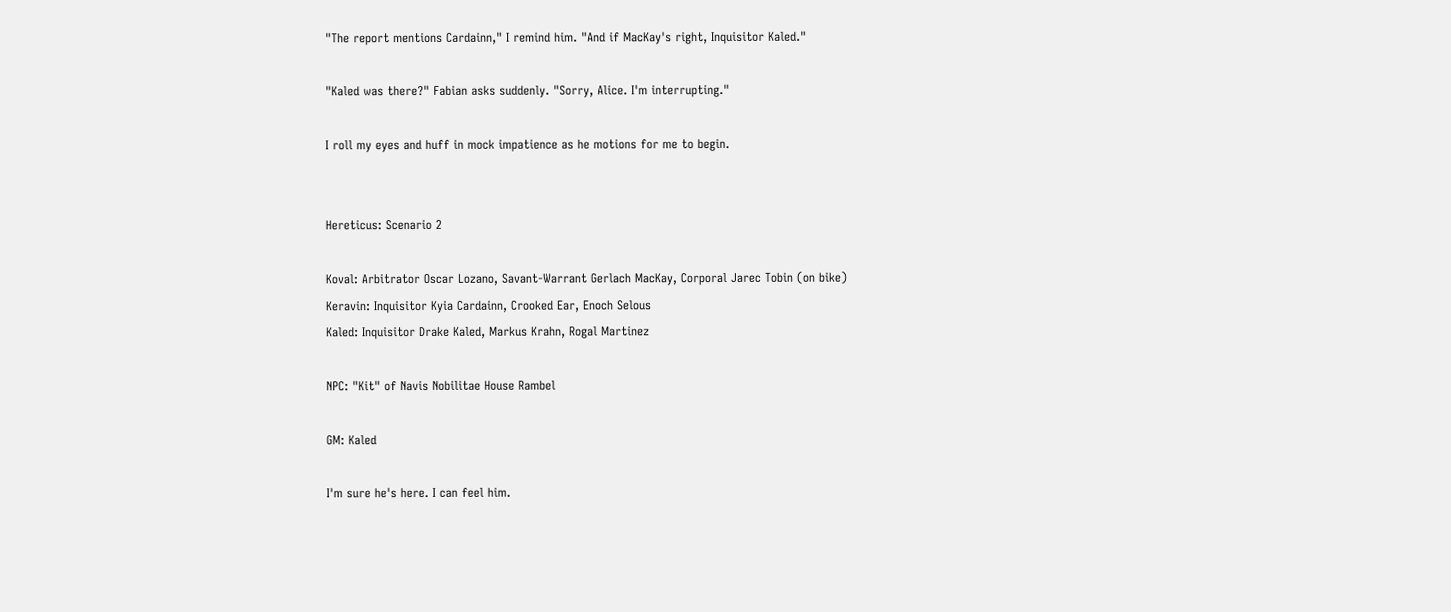"The report mentions Cardainn," I remind him. "And if MacKay's right, Inquisitor Kaled."

"Kaled was there?" Fabian asks suddenly. "Sorry, Alice. I'm interrupting."

I roll my eyes and huff in mock impatience as he motions for me to begin.


Hereticus: Scenario 2

Koval: Arbitrator Oscar Lozano, Savant-Warrant Gerlach MacKay, Corporal Jarec Tobin (on bike)
Keravin: Inquisitor Kyia Cardainn, Crooked Ear, Enoch Selous
Kaled: Inquisitor Drake Kaled, Markus Krahn, Rogal Martinez

NPC: "Kit" of Navis Nobilitae House Rambel

GM: Kaled

I'm sure he's here. I can feel him.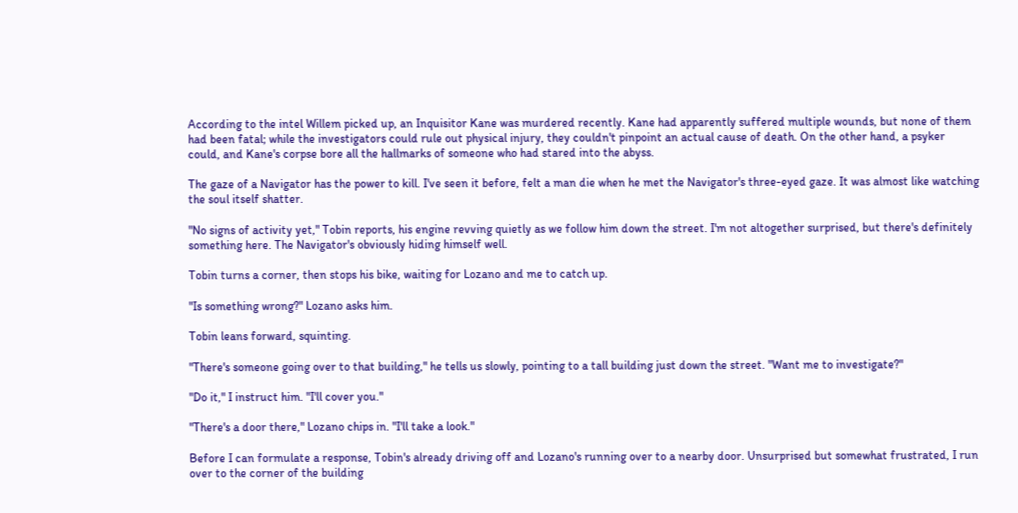According to the intel Willem picked up, an Inquisitor Kane was murdered recently. Kane had apparently suffered multiple wounds, but none of them had been fatal; while the investigators could rule out physical injury, they couldn't pinpoint an actual cause of death. On the other hand, a psyker could, and Kane's corpse bore all the hallmarks of someone who had stared into the abyss.

The gaze of a Navigator has the power to kill. I've seen it before, felt a man die when he met the Navigator's three-eyed gaze. It was almost like watching the soul itself shatter.

"No signs of activity yet," Tobin reports, his engine revving quietly as we follow him down the street. I'm not altogether surprised, but there's definitely something here. The Navigator's obviously hiding himself well.

Tobin turns a corner, then stops his bike, waiting for Lozano and me to catch up.

"Is something wrong?" Lozano asks him.

Tobin leans forward, squinting.

"There's someone going over to that building," he tells us slowly, pointing to a tall building just down the street. "Want me to investigate?"

"Do it," I instruct him. "I'll cover you."

"There's a door there," Lozano chips in. "I'll take a look."

Before I can formulate a response, Tobin's already driving off and Lozano's running over to a nearby door. Unsurprised but somewhat frustrated, I run over to the corner of the building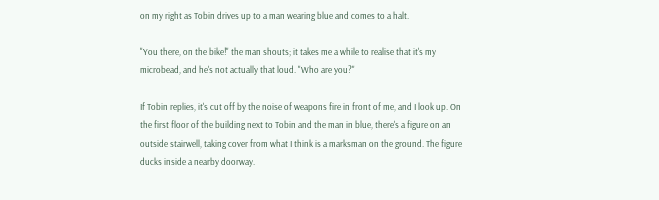on my right as Tobin drives up to a man wearing blue and comes to a halt.

"You there, on the bike!" the man shouts; it takes me a while to realise that it's my microbead, and he's not actually that loud. "Who are you?"

If Tobin replies, it's cut off by the noise of weapons fire in front of me, and I look up. On the first floor of the building next to Tobin and the man in blue, there's a figure on an outside stairwell, taking cover from what I think is a marksman on the ground. The figure ducks inside a nearby doorway.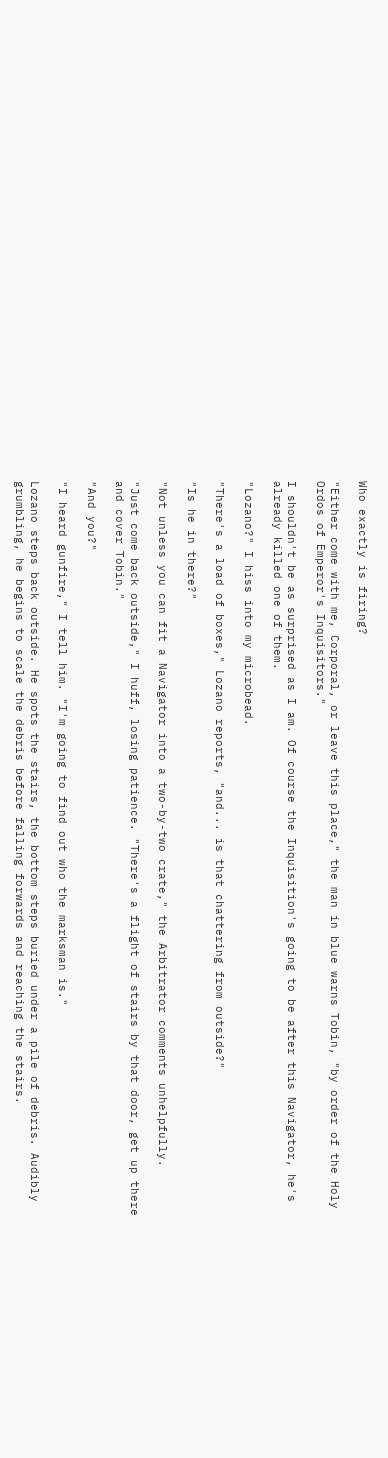Who exactly is firing?

"Either come with me, Corporal, or leave this place," the man in blue warns Tobin, "by order of the Holy Ordos of Emperor's Inquisitors."

I shouldn't be as surprised as I am. Of course the Inquisition's going to be after this Navigator, he's already killed one of them.

"Lozano?" I hiss into my microbead.

"There's a load of boxes," Lozano reports, "and... is that chattering from outside?"

"Is he in there?"

"Not unless you can fit a Navigator into a two-by-two crate," the Arbitrator comments unhelpfully.

"Just come back outside," I huff, losing patience. "There's a flight of stairs by that door, get up there and cover Tobin."

"And you?"

"I heard gunfire," I tell him. "I'm going to find out who the marksman is."

Lozano steps back outside. He spots the stairs, the bottom steps buried under a pile of debris. Audibly grumbling, he begins to scale the debris before falling forwards and reaching the stairs.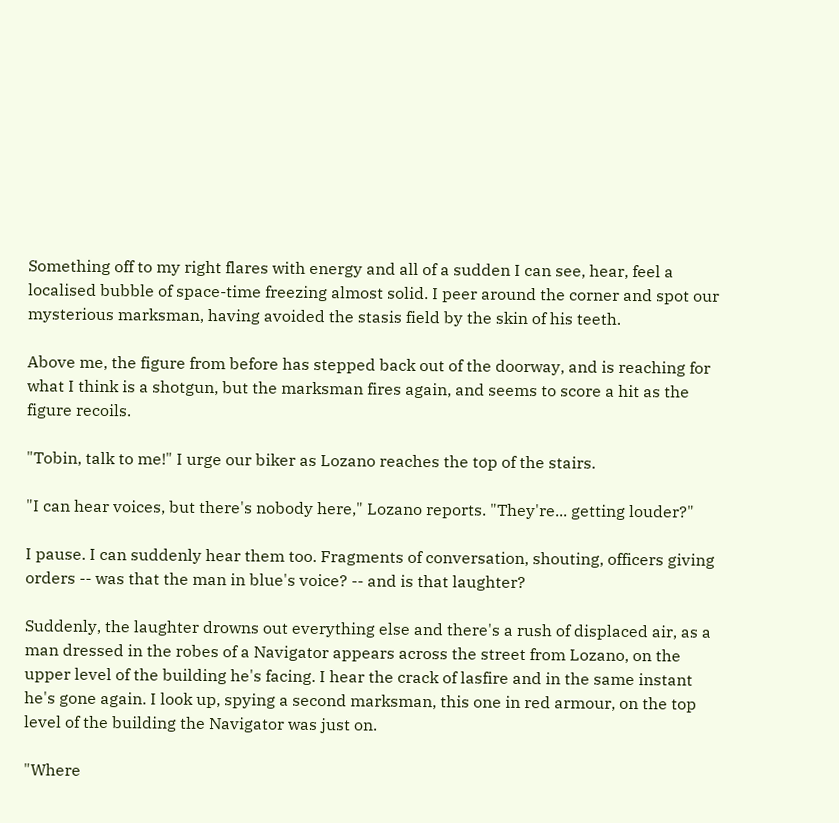Something off to my right flares with energy and all of a sudden I can see, hear, feel a localised bubble of space-time freezing almost solid. I peer around the corner and spot our mysterious marksman, having avoided the stasis field by the skin of his teeth.

Above me, the figure from before has stepped back out of the doorway, and is reaching for what I think is a shotgun, but the marksman fires again, and seems to score a hit as the figure recoils.

"Tobin, talk to me!" I urge our biker as Lozano reaches the top of the stairs.

"I can hear voices, but there's nobody here," Lozano reports. "They're... getting louder?"

I pause. I can suddenly hear them too. Fragments of conversation, shouting, officers giving orders -- was that the man in blue's voice? -- and is that laughter?

Suddenly, the laughter drowns out everything else and there's a rush of displaced air, as a man dressed in the robes of a Navigator appears across the street from Lozano, on the upper level of the building he's facing. I hear the crack of lasfire and in the same instant he's gone again. I look up, spying a second marksman, this one in red armour, on the top level of the building the Navigator was just on.

"Where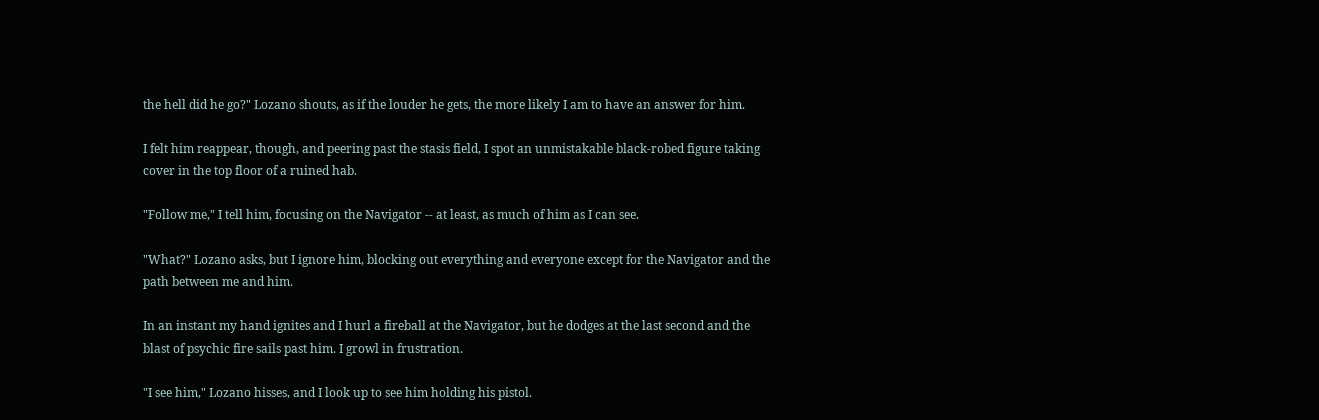the hell did he go?" Lozano shouts, as if the louder he gets, the more likely I am to have an answer for him.

I felt him reappear, though, and peering past the stasis field, I spot an unmistakable black-robed figure taking cover in the top floor of a ruined hab.

"Follow me," I tell him, focusing on the Navigator -- at least, as much of him as I can see.

"What?" Lozano asks, but I ignore him, blocking out everything and everyone except for the Navigator and the path between me and him.

In an instant my hand ignites and I hurl a fireball at the Navigator, but he dodges at the last second and the blast of psychic fire sails past him. I growl in frustration.

"I see him," Lozano hisses, and I look up to see him holding his pistol.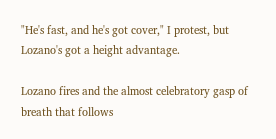"He's fast, and he's got cover," I protest, but Lozano's got a height advantage.

Lozano fires and the almost celebratory gasp of breath that follows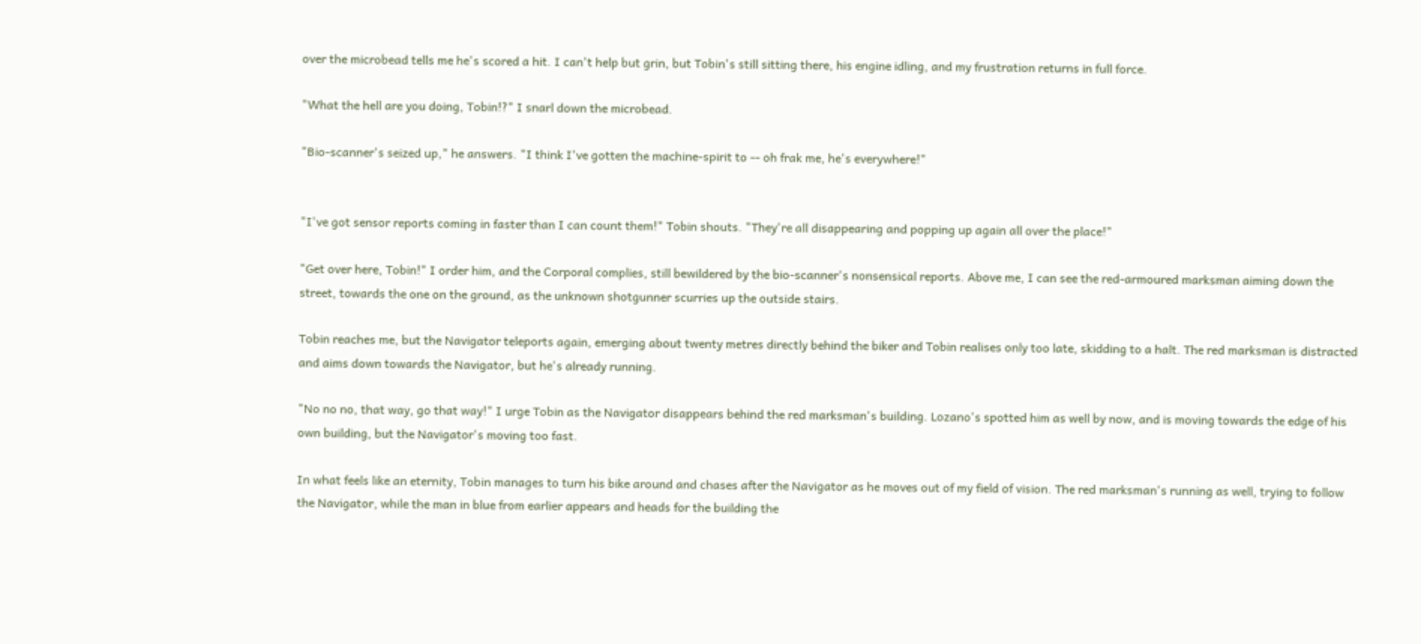over the microbead tells me he's scored a hit. I can't help but grin, but Tobin's still sitting there, his engine idling, and my frustration returns in full force.

"What the hell are you doing, Tobin!?" I snarl down the microbead.

"Bio-scanner's seized up," he answers. "I think I've gotten the machine-spirit to -- oh frak me, he's everywhere!"


"I've got sensor reports coming in faster than I can count them!" Tobin shouts. "They're all disappearing and popping up again all over the place!"

"Get over here, Tobin!" I order him, and the Corporal complies, still bewildered by the bio-scanner's nonsensical reports. Above me, I can see the red-armoured marksman aiming down the street, towards the one on the ground, as the unknown shotgunner scurries up the outside stairs.

Tobin reaches me, but the Navigator teleports again, emerging about twenty metres directly behind the biker and Tobin realises only too late, skidding to a halt. The red marksman is distracted and aims down towards the Navigator, but he's already running.

"No no no, that way, go that way!" I urge Tobin as the Navigator disappears behind the red marksman's building. Lozano's spotted him as well by now, and is moving towards the edge of his own building, but the Navigator's moving too fast.

In what feels like an eternity, Tobin manages to turn his bike around and chases after the Navigator as he moves out of my field of vision. The red marksman's running as well, trying to follow the Navigator, while the man in blue from earlier appears and heads for the building the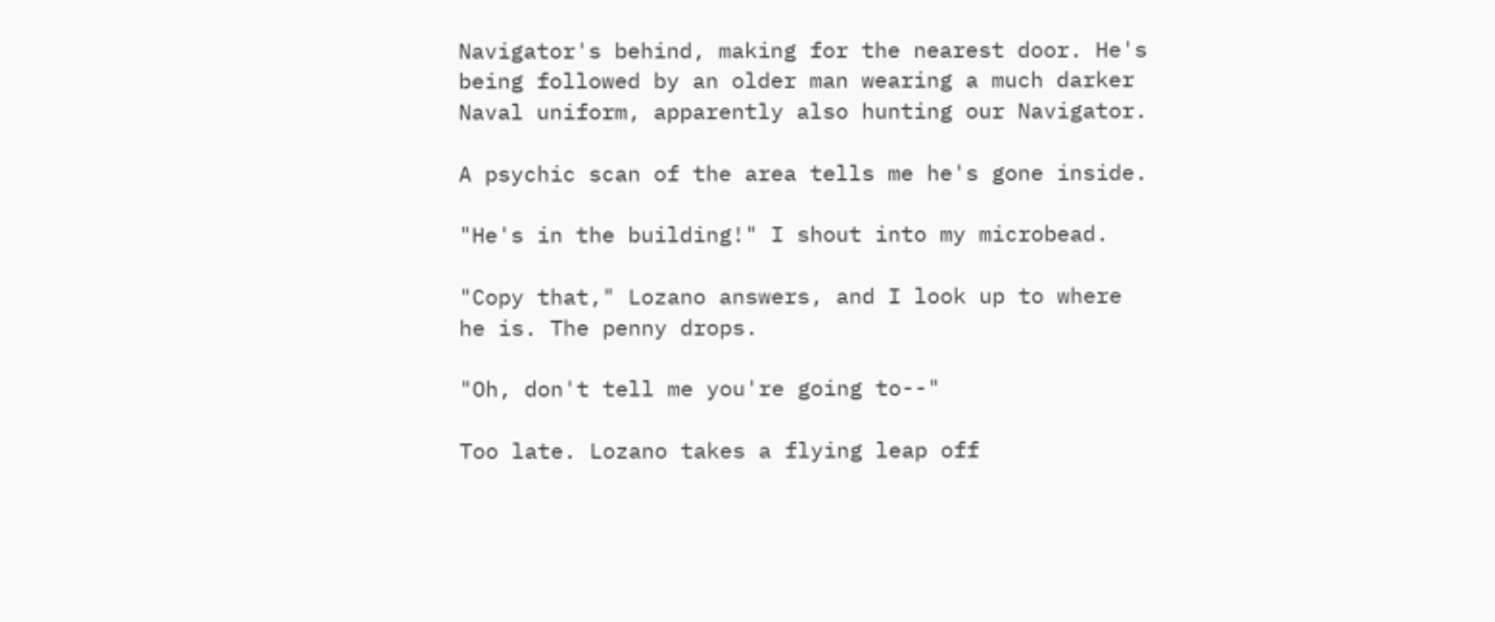Navigator's behind, making for the nearest door. He's being followed by an older man wearing a much darker Naval uniform, apparently also hunting our Navigator.

A psychic scan of the area tells me he's gone inside.

"He's in the building!" I shout into my microbead.

"Copy that," Lozano answers, and I look up to where he is. The penny drops.

"Oh, don't tell me you're going to--"

Too late. Lozano takes a flying leap off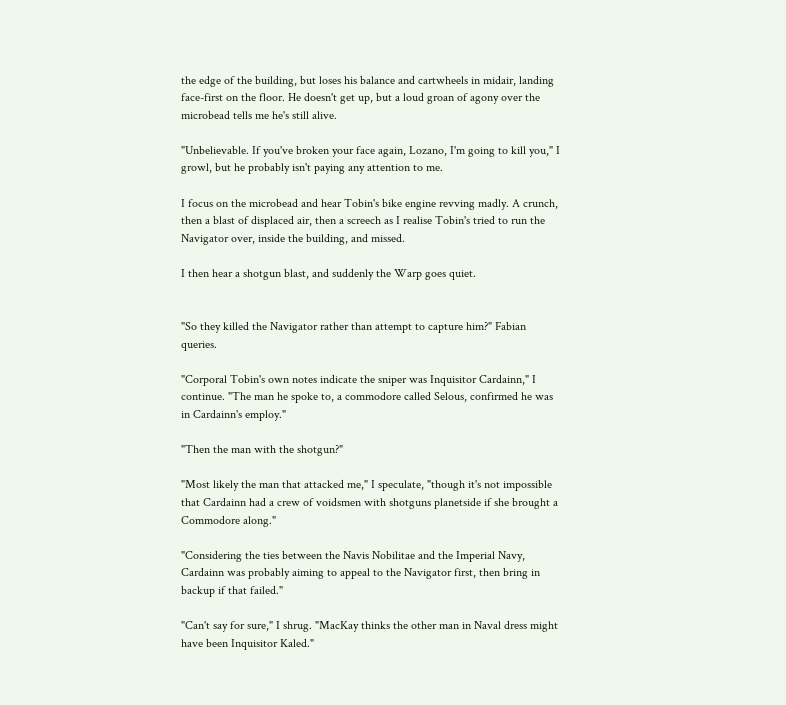the edge of the building, but loses his balance and cartwheels in midair, landing face-first on the floor. He doesn't get up, but a loud groan of agony over the microbead tells me he's still alive.

"Unbelievable. If you've broken your face again, Lozano, I'm going to kill you," I growl, but he probably isn't paying any attention to me.

I focus on the microbead and hear Tobin's bike engine revving madly. A crunch, then a blast of displaced air, then a screech as I realise Tobin's tried to run the Navigator over, inside the building, and missed.

I then hear a shotgun blast, and suddenly the Warp goes quiet.


"So they killed the Navigator rather than attempt to capture him?" Fabian queries.

"Corporal Tobin's own notes indicate the sniper was Inquisitor Cardainn," I continue. "The man he spoke to, a commodore called Selous, confirmed he was in Cardainn's employ."

"Then the man with the shotgun?"

"Most likely the man that attacked me," I speculate, "though it's not impossible that Cardainn had a crew of voidsmen with shotguns planetside if she brought a Commodore along."

"Considering the ties between the Navis Nobilitae and the Imperial Navy, Cardainn was probably aiming to appeal to the Navigator first, then bring in backup if that failed."

"Can't say for sure," I shrug. "MacKay thinks the other man in Naval dress might have been Inquisitor Kaled."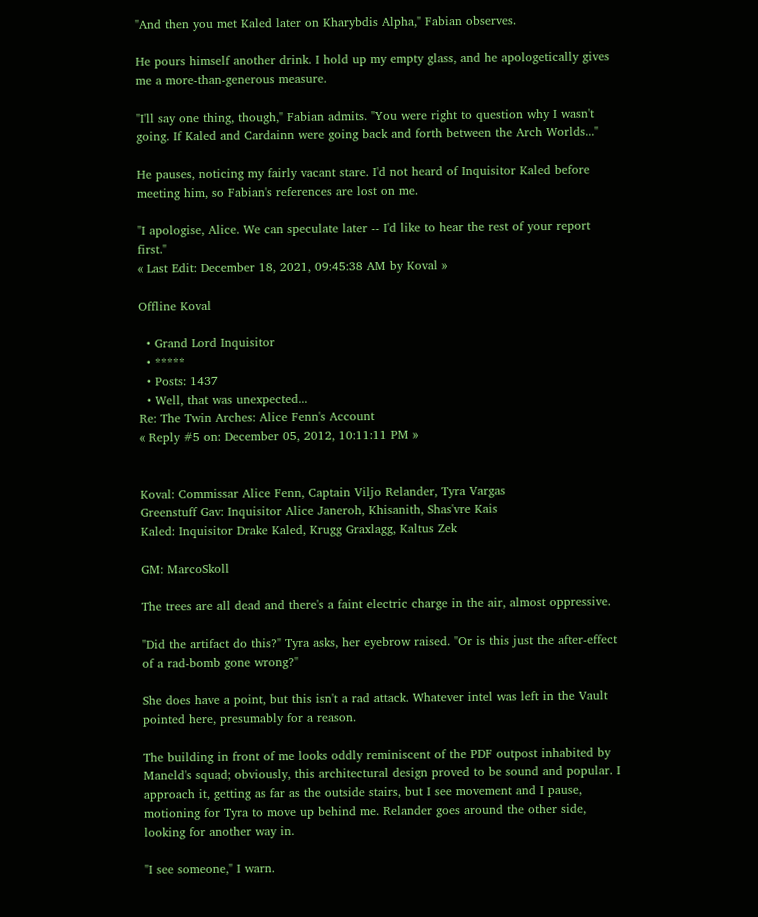"And then you met Kaled later on Kharybdis Alpha," Fabian observes.

He pours himself another drink. I hold up my empty glass, and he apologetically gives me a more-than-generous measure.

"I'll say one thing, though," Fabian admits. "You were right to question why I wasn't going. If Kaled and Cardainn were going back and forth between the Arch Worlds..."

He pauses, noticing my fairly vacant stare. I'd not heard of Inquisitor Kaled before meeting him, so Fabian's references are lost on me.

"I apologise, Alice. We can speculate later -- I'd like to hear the rest of your report first."
« Last Edit: December 18, 2021, 09:45:38 AM by Koval »

Offline Koval

  • Grand Lord Inquisitor
  • *****
  • Posts: 1437
  • Well, that was unexpected...
Re: The Twin Arches: Alice Fenn's Account
« Reply #5 on: December 05, 2012, 10:11:11 PM »


Koval: Commissar Alice Fenn, Captain Viljo Relander, Tyra Vargas
Greenstuff Gav: Inquisitor Alice Janeroh, Khisanith, Shas'vre Kais
Kaled: Inquisitor Drake Kaled, Krugg Graxlagg, Kaltus Zek

GM: MarcoSkoll

The trees are all dead and there's a faint electric charge in the air, almost oppressive.

"Did the artifact do this?" Tyra asks, her eyebrow raised. "Or is this just the after-effect of a rad-bomb gone wrong?"

She does have a point, but this isn't a rad attack. Whatever intel was left in the Vault pointed here, presumably for a reason.

The building in front of me looks oddly reminiscent of the PDF outpost inhabited by Maneld's squad; obviously, this architectural design proved to be sound and popular. I approach it, getting as far as the outside stairs, but I see movement and I pause, motioning for Tyra to move up behind me. Relander goes around the other side, looking for another way in.

"I see someone," I warn.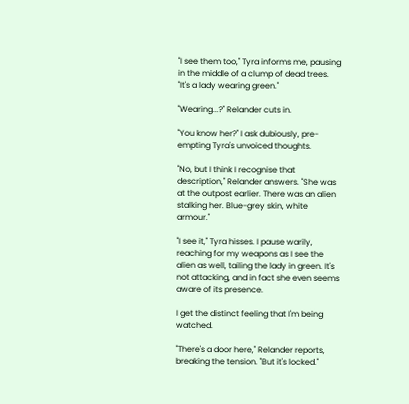"I see them too," Tyra informs me, pausing in the middle of a clump of dead trees. "It's a lady wearing green."

"Wearing...?" Relander cuts in.

"You know her?" I ask dubiously, pre-empting Tyra's unvoiced thoughts.

"No, but I think I recognise that description," Relander answers. "She was at the outpost earlier. There was an alien stalking her. Blue-grey skin, white armour."

"I see it," Tyra hisses. I pause warily, reaching for my weapons as I see the alien as well, tailing the lady in green. It's not attacking, and in fact she even seems aware of its presence.

I get the distinct feeling that I'm being watched.

"There's a door here," Relander reports, breaking the tension. "But it's locked."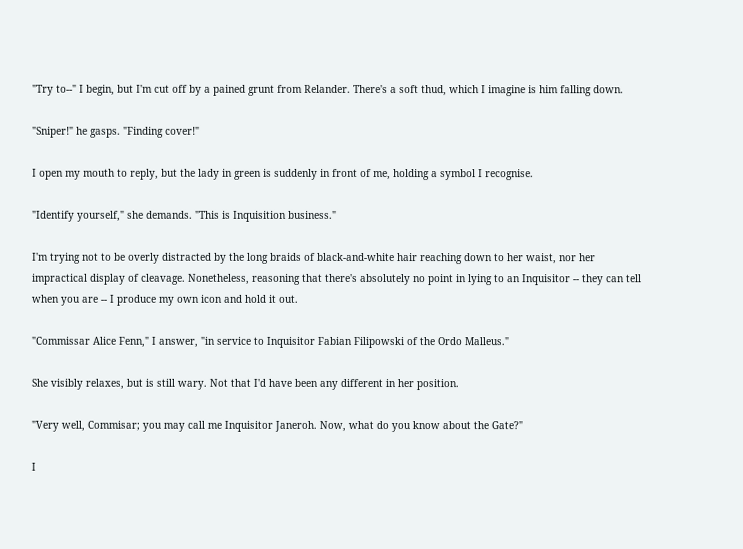"Try to--" I begin, but I'm cut off by a pained grunt from Relander. There's a soft thud, which I imagine is him falling down.

"Sniper!" he gasps. "Finding cover!"

I open my mouth to reply, but the lady in green is suddenly in front of me, holding a symbol I recognise.

"Identify yourself," she demands. "This is Inquisition business."

I'm trying not to be overly distracted by the long braids of black-and-white hair reaching down to her waist, nor her impractical display of cleavage. Nonetheless, reasoning that there's absolutely no point in lying to an Inquisitor -- they can tell when you are -- I produce my own icon and hold it out.

"Commissar Alice Fenn," I answer, "in service to Inquisitor Fabian Filipowski of the Ordo Malleus."

She visibly relaxes, but is still wary. Not that I'd have been any different in her position.

"Very well, Commisar; you may call me Inquisitor Janeroh. Now, what do you know about the Gate?"

I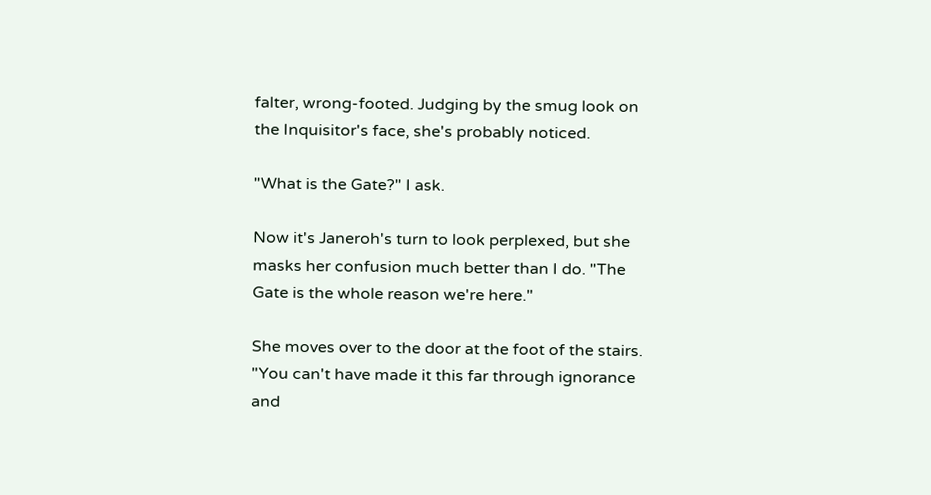falter, wrong-footed. Judging by the smug look on the Inquisitor's face, she's probably noticed.

"What is the Gate?" I ask.

Now it's Janeroh's turn to look perplexed, but she masks her confusion much better than I do. "The Gate is the whole reason we're here."

She moves over to the door at the foot of the stairs. "You can't have made it this far through ignorance and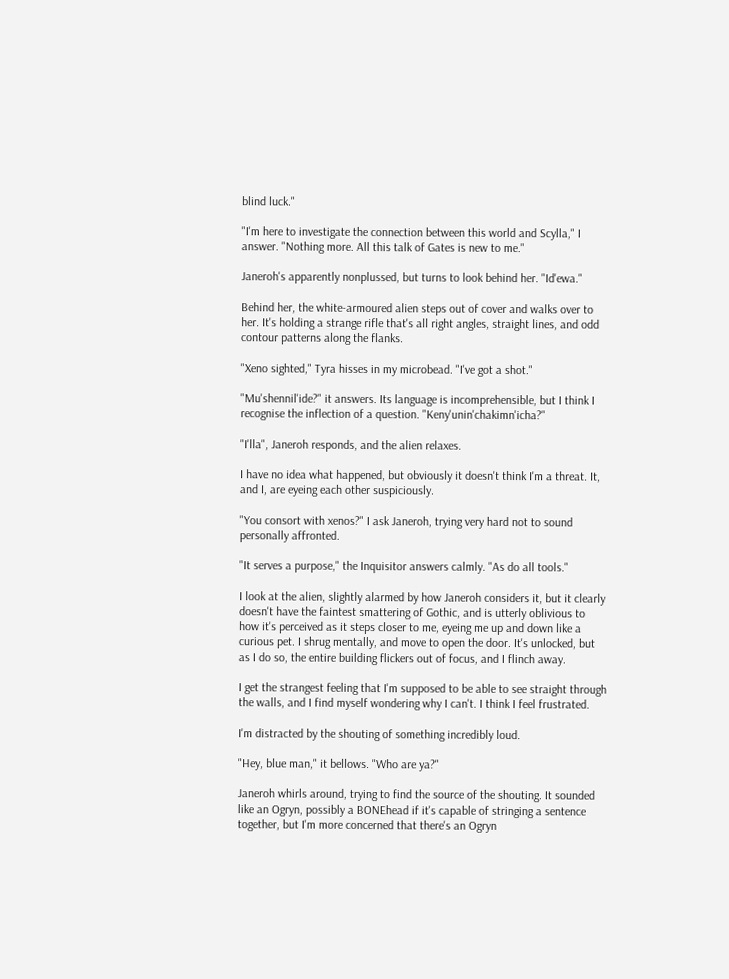blind luck."

"I'm here to investigate the connection between this world and Scylla," I answer. "Nothing more. All this talk of Gates is new to me."

Janeroh's apparently nonplussed, but turns to look behind her. "Id'ewa."

Behind her, the white-armoured alien steps out of cover and walks over to her. It's holding a strange rifle that's all right angles, straight lines, and odd contour patterns along the flanks.

"Xeno sighted," Tyra hisses in my microbead. "I've got a shot."

"Mu'shennil'ide?" it answers. Its language is incomprehensible, but I think I recognise the inflection of a question. "Keny'unin'chakimn'icha?"

"I'lla", Janeroh responds, and the alien relaxes.

I have no idea what happened, but obviously it doesn't think I'm a threat. It, and I, are eyeing each other suspiciously.

"You consort with xenos?" I ask Janeroh, trying very hard not to sound personally affronted.

"It serves a purpose," the Inquisitor answers calmly. "As do all tools."

I look at the alien, slightly alarmed by how Janeroh considers it, but it clearly doesn't have the faintest smattering of Gothic, and is utterly oblivious to how it's perceived as it steps closer to me, eyeing me up and down like a curious pet. I shrug mentally, and move to open the door. It's unlocked, but as I do so, the entire building flickers out of focus, and I flinch away.

I get the strangest feeling that I'm supposed to be able to see straight through the walls, and I find myself wondering why I can't. I think I feel frustrated.

I'm distracted by the shouting of something incredibly loud.

"Hey, blue man," it bellows. "Who are ya?"

Janeroh whirls around, trying to find the source of the shouting. It sounded like an Ogryn, possibly a BONEhead if it's capable of stringing a sentence together, but I'm more concerned that there's an Ogryn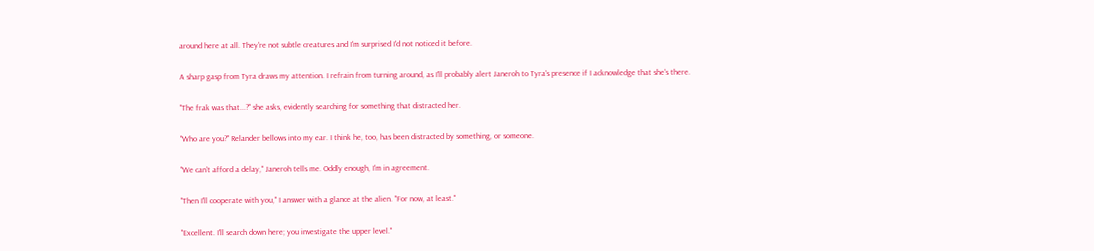around here at all. They're not subtle creatures and I'm surprised I'd not noticed it before.

A sharp gasp from Tyra draws my attention. I refrain from turning around, as I'll probably alert Janeroh to Tyra's presence if I acknowledge that she's there.

"The frak was that...?" she asks, evidently searching for something that distracted her.

"Who are you?" Relander bellows into my ear. I think he, too, has been distracted by something, or someone.

"We can't afford a delay," Janeroh tells me. Oddly enough, I'm in agreement.

"Then I'll cooperate with you," I answer with a glance at the alien. "For now, at least."

"Excellent. I'll search down here; you investigate the upper level."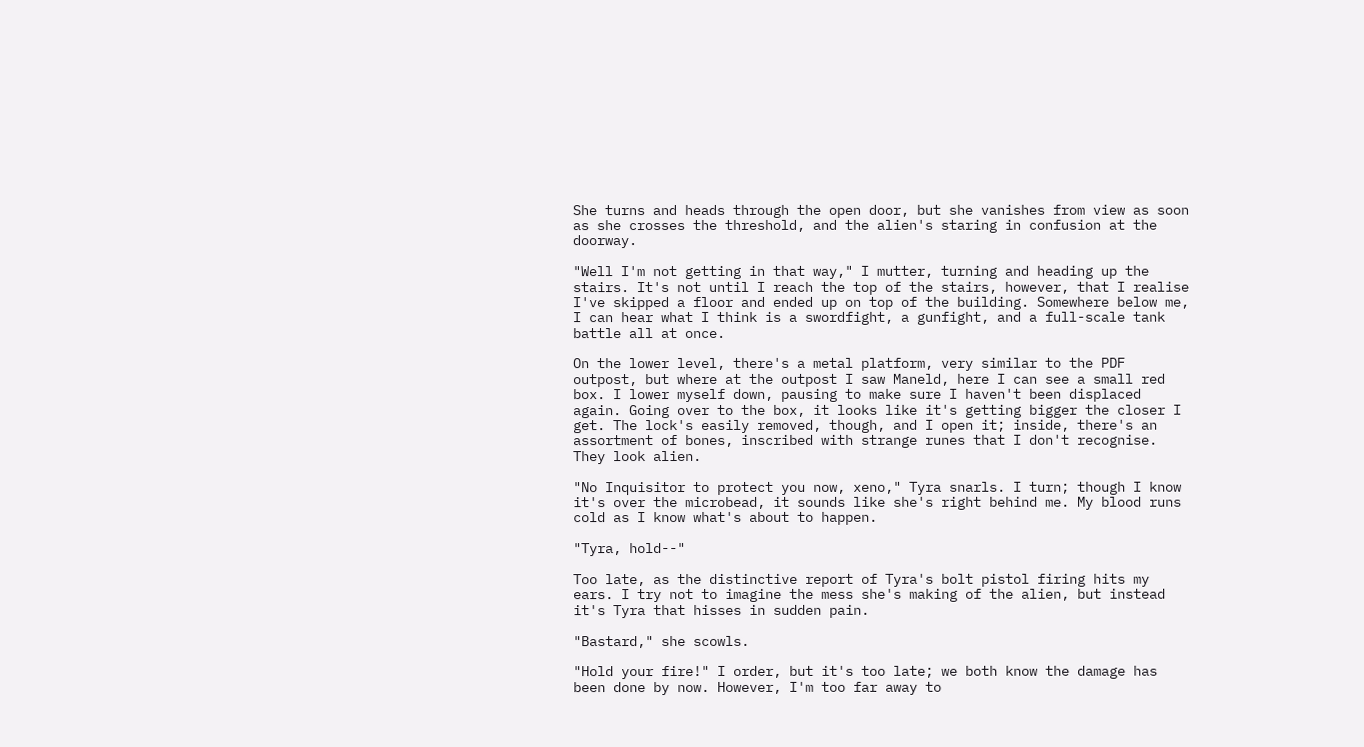She turns and heads through the open door, but she vanishes from view as soon as she crosses the threshold, and the alien's staring in confusion at the doorway.

"Well I'm not getting in that way," I mutter, turning and heading up the stairs. It's not until I reach the top of the stairs, however, that I realise I've skipped a floor and ended up on top of the building. Somewhere below me, I can hear what I think is a swordfight, a gunfight, and a full-scale tank battle all at once.

On the lower level, there's a metal platform, very similar to the PDF outpost, but where at the outpost I saw Maneld, here I can see a small red box. I lower myself down, pausing to make sure I haven't been displaced again. Going over to the box, it looks like it's getting bigger the closer I get. The lock's easily removed, though, and I open it; inside, there's an assortment of bones, inscribed with strange runes that I don't recognise. They look alien.

"No Inquisitor to protect you now, xeno," Tyra snarls. I turn; though I know it's over the microbead, it sounds like she's right behind me. My blood runs cold as I know what's about to happen.

"Tyra, hold--"

Too late, as the distinctive report of Tyra's bolt pistol firing hits my ears. I try not to imagine the mess she's making of the alien, but instead it's Tyra that hisses in sudden pain.

"Bastard," she scowls.

"Hold your fire!" I order, but it's too late; we both know the damage has been done by now. However, I'm too far away to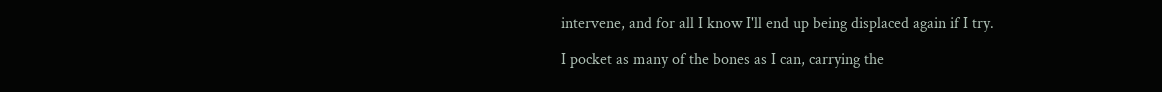intervene, and for all I know I'll end up being displaced again if I try.

I pocket as many of the bones as I can, carrying the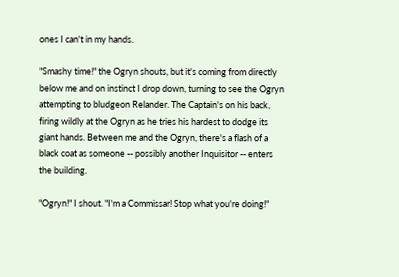ones I can't in my hands.

"Smashy time!" the Ogryn shouts, but it's coming from directly below me and on instinct I drop down, turning to see the Ogryn attempting to bludgeon Relander. The Captain's on his back, firing wildly at the Ogryn as he tries his hardest to dodge its giant hands. Between me and the Ogryn, there's a flash of a black coat as someone -- possibly another Inquisitor -- enters the building.

"Ogryn!" I shout. "I'm a Commissar! Stop what you're doing!"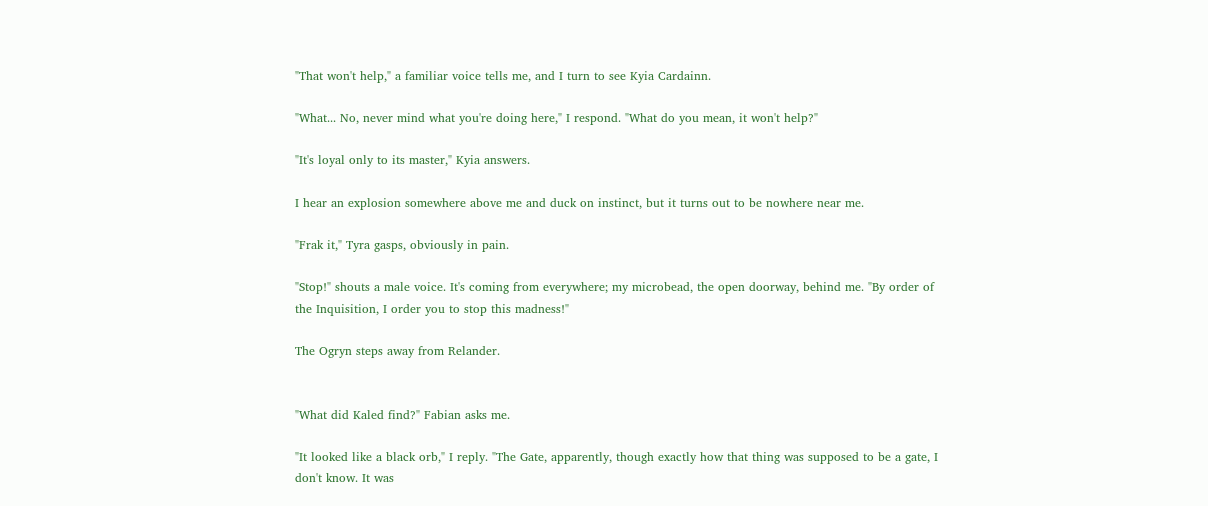"That won't help," a familiar voice tells me, and I turn to see Kyia Cardainn.

"What... No, never mind what you're doing here," I respond. "What do you mean, it won't help?"

"It's loyal only to its master," Kyia answers.

I hear an explosion somewhere above me and duck on instinct, but it turns out to be nowhere near me.

"Frak it," Tyra gasps, obviously in pain.

"Stop!" shouts a male voice. It's coming from everywhere; my microbead, the open doorway, behind me. "By order of the Inquisition, I order you to stop this madness!"

The Ogryn steps away from Relander.


"What did Kaled find?" Fabian asks me.

"It looked like a black orb," I reply. "The Gate, apparently, though exactly how that thing was supposed to be a gate, I don't know. It was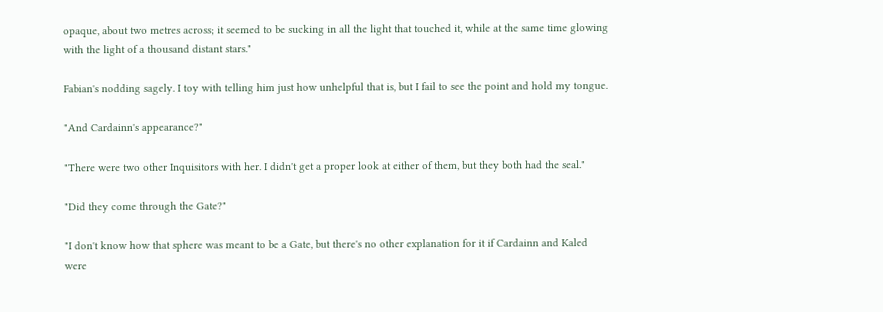opaque, about two metres across; it seemed to be sucking in all the light that touched it, while at the same time glowing with the light of a thousand distant stars."

Fabian's nodding sagely. I toy with telling him just how unhelpful that is, but I fail to see the point and hold my tongue.

"And Cardainn's appearance?"

"There were two other Inquisitors with her. I didn't get a proper look at either of them, but they both had the seal."

"Did they come through the Gate?"

"I don't know how that sphere was meant to be a Gate, but there's no other explanation for it if Cardainn and Kaled were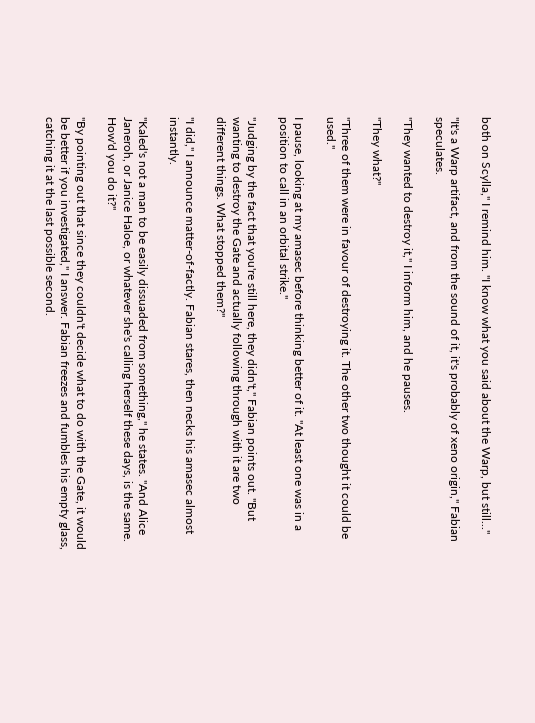both on Scylla," I remind him. "I know what you said about the Warp, but still..."

"It's a Warp artifact, and from the sound of it, it's probably of xeno origin," Fabian speculates.

"They wanted to destroy it," I inform him, and he pauses.

"They what?"

"Three of them were in favour of destroying it. The other two thought it could be used."

I pause, looking at my amasec before thinking better of it. "At least one was in a position to call in an orbital strike."

"Judging by the fact that you're still here, they didn't," Fabian points out. "But wanting to destroy the Gate and actually following through with it are two different things. What stopped them?"

"I did," I announce matter-of-factly. Fabian stares, then necks his amasec almost instantly.

"Kaled's not a man to be easily dissuaded from something," he states. "And Alice Janeroh, or Janice Haloe, or whatever she's calling herself these days, is the same. How'd you do it?"

"By pointing out that since they couldn't decide what to do with the Gate, it would be better if you investigated," I answer. Fabian freezes and fumbles his empty glass, catching it at the last possible second.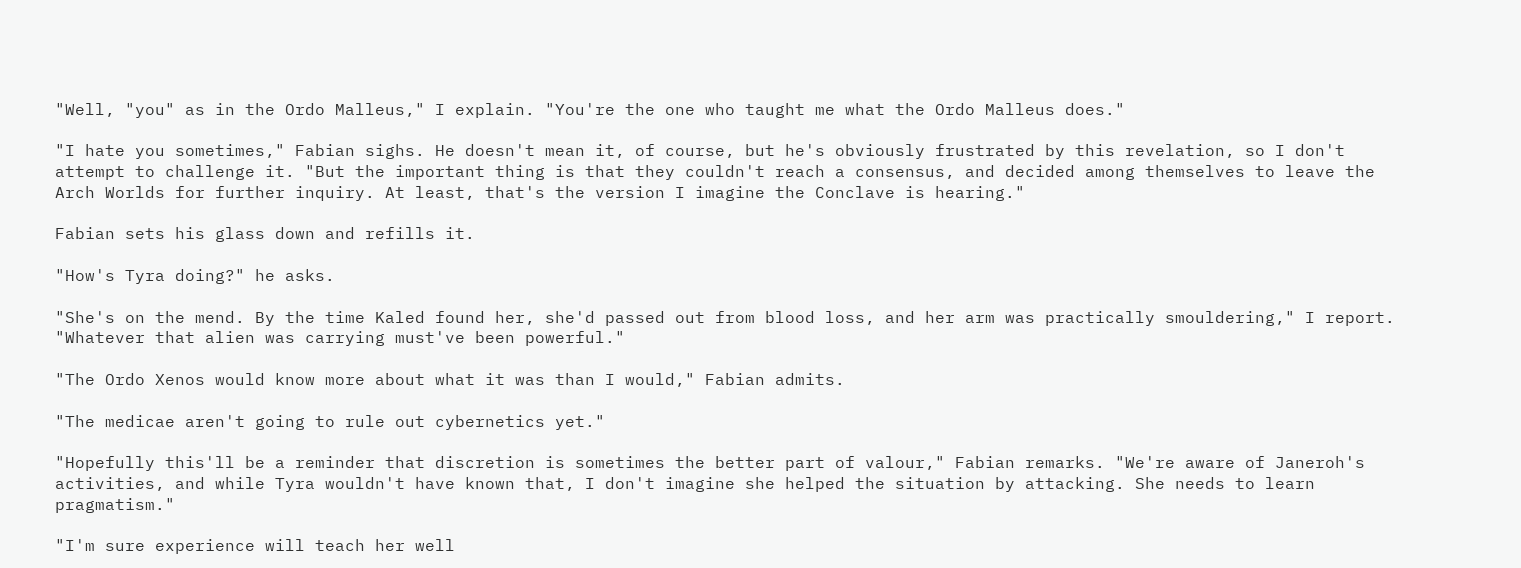"Well, "you" as in the Ordo Malleus," I explain. "You're the one who taught me what the Ordo Malleus does."

"I hate you sometimes," Fabian sighs. He doesn't mean it, of course, but he's obviously frustrated by this revelation, so I don't attempt to challenge it. "But the important thing is that they couldn't reach a consensus, and decided among themselves to leave the Arch Worlds for further inquiry. At least, that's the version I imagine the Conclave is hearing."

Fabian sets his glass down and refills it.

"How's Tyra doing?" he asks.

"She's on the mend. By the time Kaled found her, she'd passed out from blood loss, and her arm was practically smouldering," I report. "Whatever that alien was carrying must've been powerful."

"The Ordo Xenos would know more about what it was than I would," Fabian admits.

"The medicae aren't going to rule out cybernetics yet."

"Hopefully this'll be a reminder that discretion is sometimes the better part of valour," Fabian remarks. "We're aware of Janeroh's activities, and while Tyra wouldn't have known that, I don't imagine she helped the situation by attacking. She needs to learn pragmatism."

"I'm sure experience will teach her well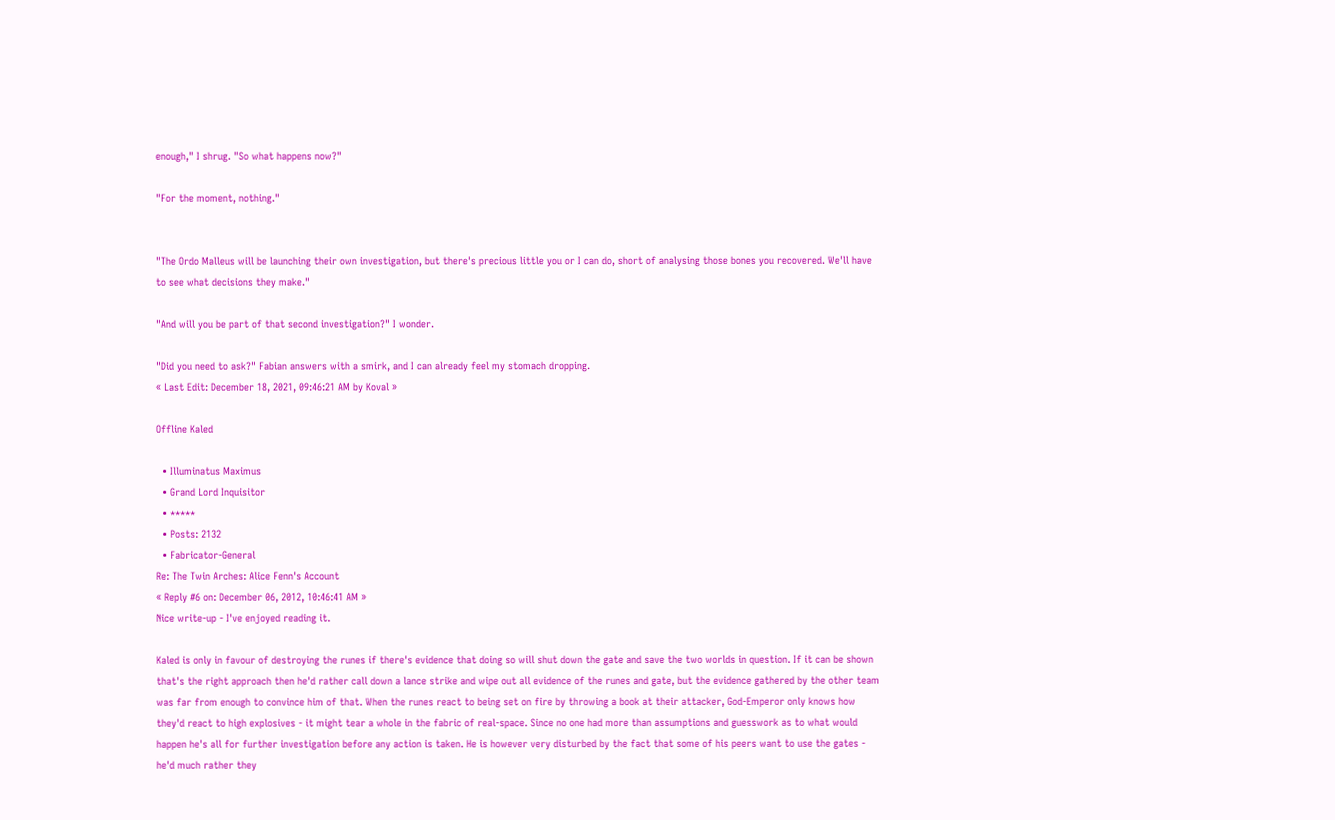enough," I shrug. "So what happens now?"

"For the moment, nothing."


"The Ordo Malleus will be launching their own investigation, but there's precious little you or I can do, short of analysing those bones you recovered. We'll have to see what decisions they make."

"And will you be part of that second investigation?" I wonder.

"Did you need to ask?" Fabian answers with a smirk, and I can already feel my stomach dropping.
« Last Edit: December 18, 2021, 09:46:21 AM by Koval »

Offline Kaled

  • Illuminatus Maximus
  • Grand Lord Inquisitor
  • *****
  • Posts: 2132
  • Fabricator-General
Re: The Twin Arches: Alice Fenn's Account
« Reply #6 on: December 06, 2012, 10:46:41 AM »
Nice write-up - I've enjoyed reading it.

Kaled is only in favour of destroying the runes if there's evidence that doing so will shut down the gate and save the two worlds in question. If it can be shown that's the right approach then he'd rather call down a lance strike and wipe out all evidence of the runes and gate, but the evidence gathered by the other team was far from enough to convince him of that. When the runes react to being set on fire by throwing a book at their attacker, God-Emperor only knows how they'd react to high explosives - it might tear a whole in the fabric of real-space. Since no one had more than assumptions and guesswork as to what would happen he's all for further investigation before any action is taken. He is however very disturbed by the fact that some of his peers want to use the gates - he'd much rather they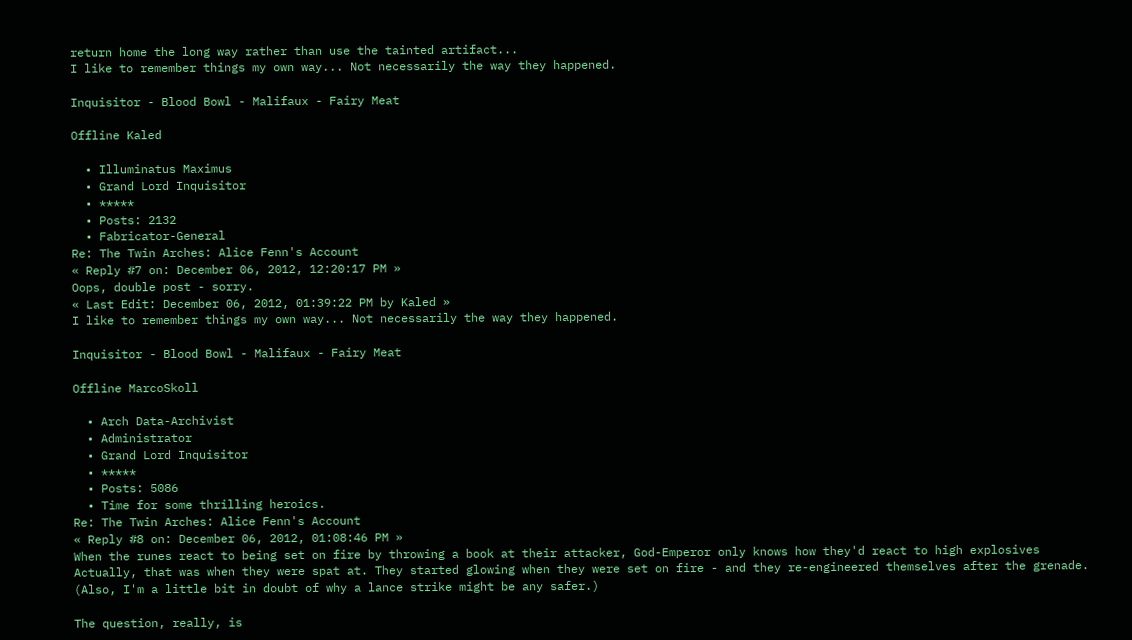return home the long way rather than use the tainted artifact...
I like to remember things my own way... Not necessarily the way they happened.

Inquisitor - Blood Bowl - Malifaux - Fairy Meat

Offline Kaled

  • Illuminatus Maximus
  • Grand Lord Inquisitor
  • *****
  • Posts: 2132
  • Fabricator-General
Re: The Twin Arches: Alice Fenn's Account
« Reply #7 on: December 06, 2012, 12:20:17 PM »
Oops, double post - sorry.
« Last Edit: December 06, 2012, 01:39:22 PM by Kaled »
I like to remember things my own way... Not necessarily the way they happened.

Inquisitor - Blood Bowl - Malifaux - Fairy Meat

Offline MarcoSkoll

  • Arch Data-Archivist
  • Administrator
  • Grand Lord Inquisitor
  • *****
  • Posts: 5086
  • Time for some thrilling heroics.
Re: The Twin Arches: Alice Fenn's Account
« Reply #8 on: December 06, 2012, 01:08:46 PM »
When the runes react to being set on fire by throwing a book at their attacker, God-Emperor only knows how they'd react to high explosives
Actually, that was when they were spat at. They started glowing when they were set on fire - and they re-engineered themselves after the grenade.
(Also, I'm a little bit in doubt of why a lance strike might be any safer.)

The question, really, is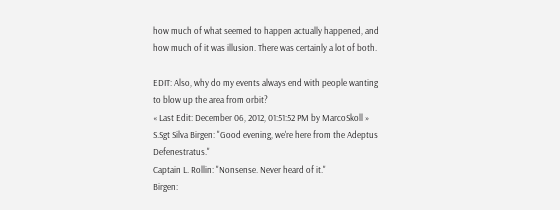how much of what seemed to happen actually happened, and how much of it was illusion. There was certainly a lot of both.

EDIT: Also, why do my events always end with people wanting to blow up the area from orbit?
« Last Edit: December 06, 2012, 01:51:52 PM by MarcoSkoll »
S.Sgt Silva Birgen: "Good evening, we're here from the Adeptus Defenestratus."
Captain L. Rollin: "Nonsense. Never heard of it."
Birgen: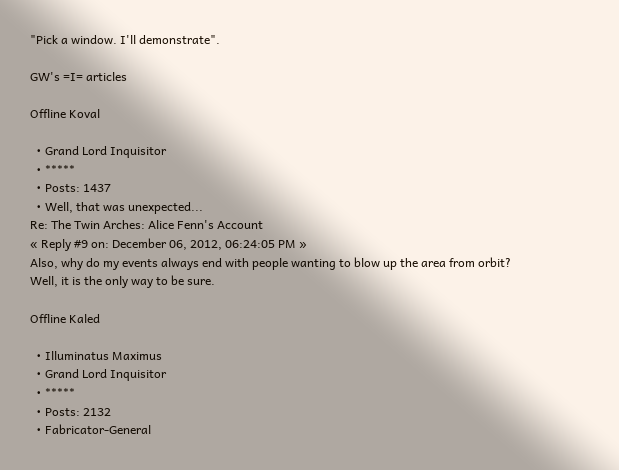"Pick a window. I'll demonstrate".

GW's =I= articles

Offline Koval

  • Grand Lord Inquisitor
  • *****
  • Posts: 1437
  • Well, that was unexpected...
Re: The Twin Arches: Alice Fenn's Account
« Reply #9 on: December 06, 2012, 06:24:05 PM »
Also, why do my events always end with people wanting to blow up the area from orbit?
Well, it is the only way to be sure.

Offline Kaled

  • Illuminatus Maximus
  • Grand Lord Inquisitor
  • *****
  • Posts: 2132
  • Fabricator-General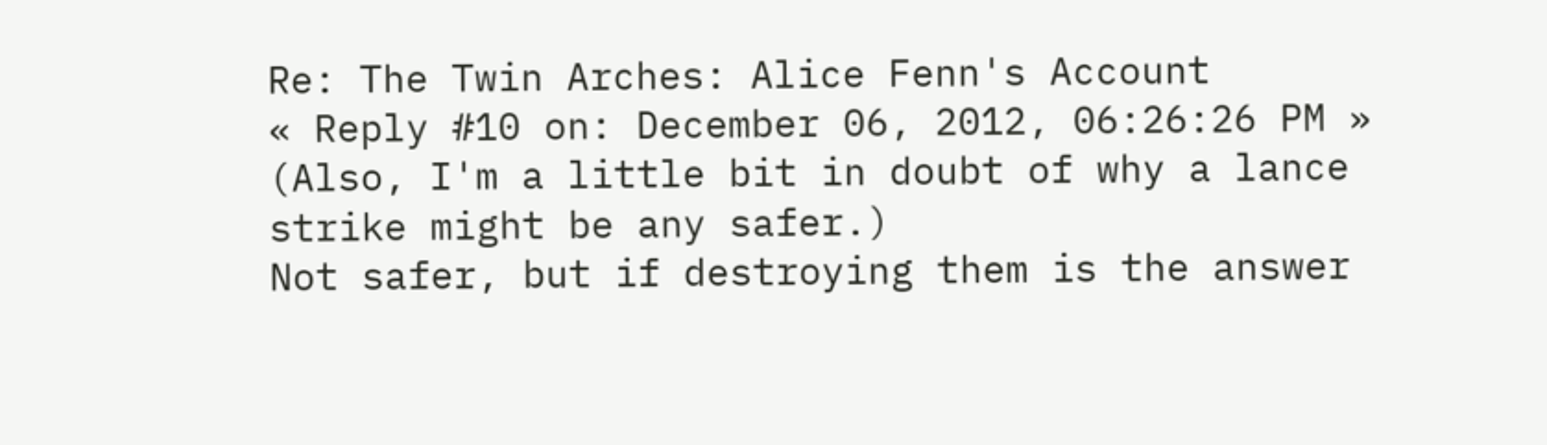Re: The Twin Arches: Alice Fenn's Account
« Reply #10 on: December 06, 2012, 06:26:26 PM »
(Also, I'm a little bit in doubt of why a lance strike might be any safer.)
Not safer, but if destroying them is the answer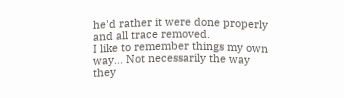he'd rather it were done properly and all trace removed.
I like to remember things my own way... Not necessarily the way they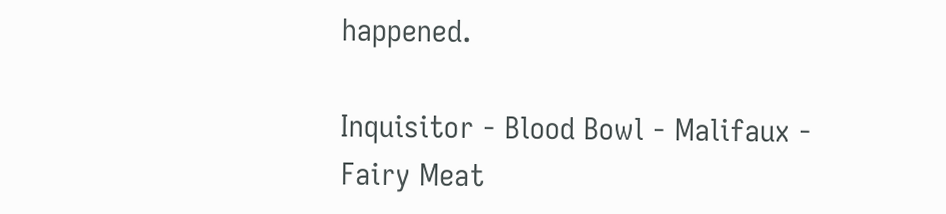happened.

Inquisitor - Blood Bowl - Malifaux - Fairy Meat